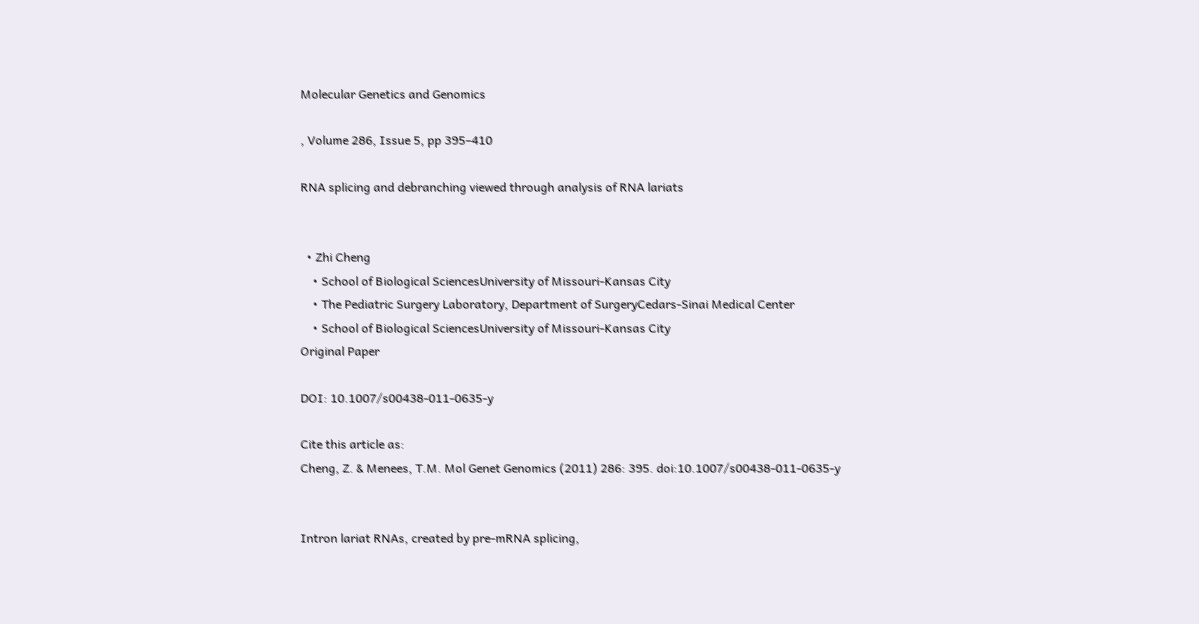Molecular Genetics and Genomics

, Volume 286, Issue 5, pp 395–410

RNA splicing and debranching viewed through analysis of RNA lariats


  • Zhi Cheng
    • School of Biological SciencesUniversity of Missouri-Kansas City
    • The Pediatric Surgery Laboratory, Department of SurgeryCedars-Sinai Medical Center
    • School of Biological SciencesUniversity of Missouri-Kansas City
Original Paper

DOI: 10.1007/s00438-011-0635-y

Cite this article as:
Cheng, Z. & Menees, T.M. Mol Genet Genomics (2011) 286: 395. doi:10.1007/s00438-011-0635-y


Intron lariat RNAs, created by pre-mRNA splicing,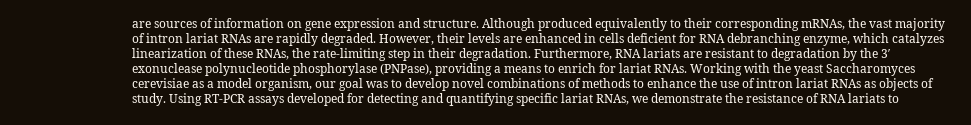are sources of information on gene expression and structure. Although produced equivalently to their corresponding mRNAs, the vast majority of intron lariat RNAs are rapidly degraded. However, their levels are enhanced in cells deficient for RNA debranching enzyme, which catalyzes linearization of these RNAs, the rate-limiting step in their degradation. Furthermore, RNA lariats are resistant to degradation by the 3′ exonuclease polynucleotide phosphorylase (PNPase), providing a means to enrich for lariat RNAs. Working with the yeast Saccharomyces cerevisiae as a model organism, our goal was to develop novel combinations of methods to enhance the use of intron lariat RNAs as objects of study. Using RT-PCR assays developed for detecting and quantifying specific lariat RNAs, we demonstrate the resistance of RNA lariats to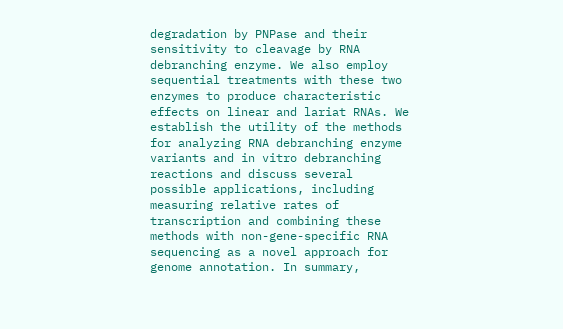degradation by PNPase and their sensitivity to cleavage by RNA debranching enzyme. We also employ sequential treatments with these two enzymes to produce characteristic effects on linear and lariat RNAs. We establish the utility of the methods for analyzing RNA debranching enzyme variants and in vitro debranching reactions and discuss several possible applications, including measuring relative rates of transcription and combining these methods with non-gene-specific RNA sequencing as a novel approach for genome annotation. In summary,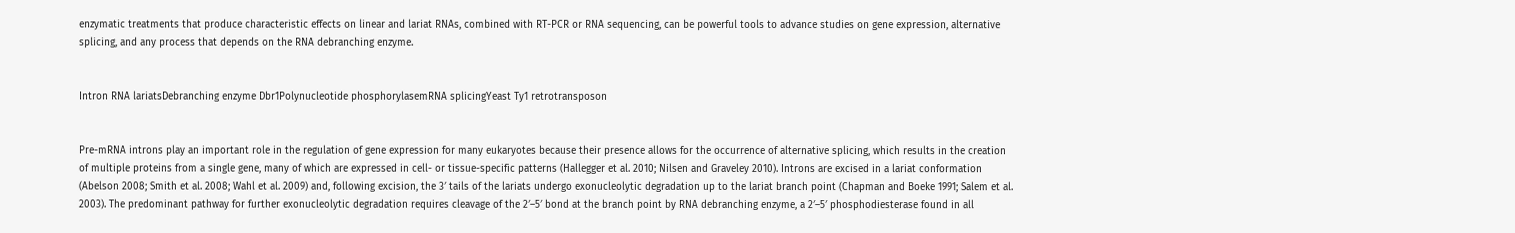enzymatic treatments that produce characteristic effects on linear and lariat RNAs, combined with RT-PCR or RNA sequencing, can be powerful tools to advance studies on gene expression, alternative splicing, and any process that depends on the RNA debranching enzyme.


Intron RNA lariatsDebranching enzyme Dbr1Polynucleotide phosphorylasemRNA splicingYeast Ty1 retrotransposon


Pre-mRNA introns play an important role in the regulation of gene expression for many eukaryotes because their presence allows for the occurrence of alternative splicing, which results in the creation of multiple proteins from a single gene, many of which are expressed in cell- or tissue-specific patterns (Hallegger et al. 2010; Nilsen and Graveley 2010). Introns are excised in a lariat conformation (Abelson 2008; Smith et al. 2008; Wahl et al. 2009) and, following excision, the 3′ tails of the lariats undergo exonucleolytic degradation up to the lariat branch point (Chapman and Boeke 1991; Salem et al. 2003). The predominant pathway for further exonucleolytic degradation requires cleavage of the 2′–5′ bond at the branch point by RNA debranching enzyme, a 2′–5′ phosphodiesterase found in all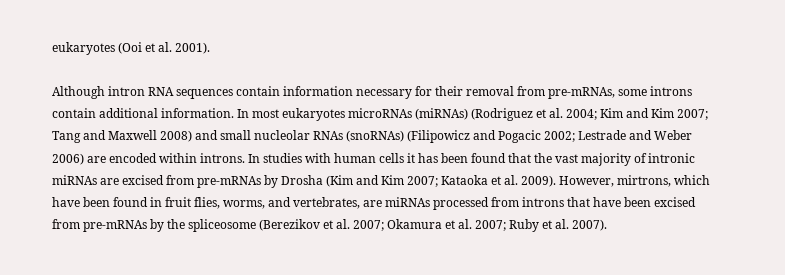eukaryotes (Ooi et al. 2001).

Although intron RNA sequences contain information necessary for their removal from pre-mRNAs, some introns contain additional information. In most eukaryotes microRNAs (miRNAs) (Rodriguez et al. 2004; Kim and Kim 2007; Tang and Maxwell 2008) and small nucleolar RNAs (snoRNAs) (Filipowicz and Pogacic 2002; Lestrade and Weber 2006) are encoded within introns. In studies with human cells it has been found that the vast majority of intronic miRNAs are excised from pre-mRNAs by Drosha (Kim and Kim 2007; Kataoka et al. 2009). However, mirtrons, which have been found in fruit flies, worms, and vertebrates, are miRNAs processed from introns that have been excised from pre-mRNAs by the spliceosome (Berezikov et al. 2007; Okamura et al. 2007; Ruby et al. 2007).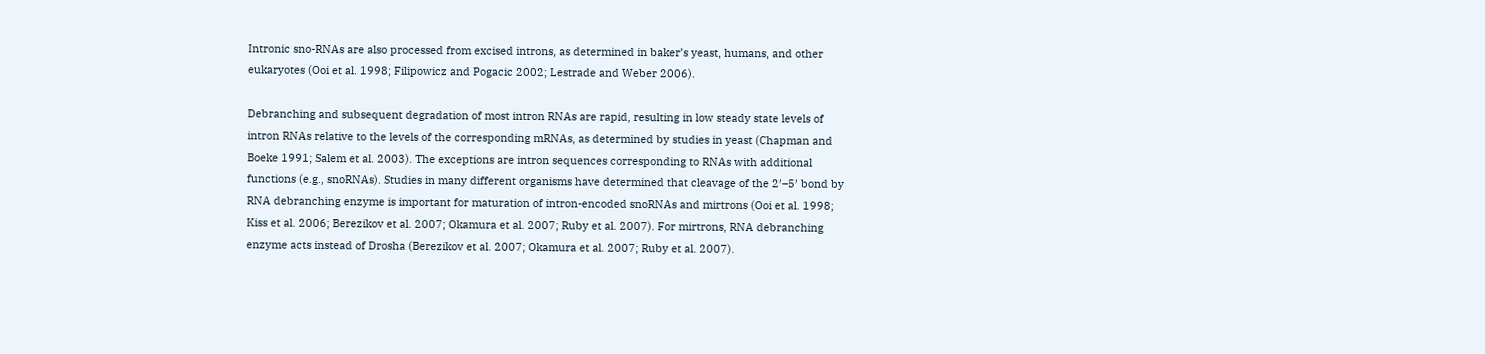Intronic sno-RNAs are also processed from excised introns, as determined in baker’s yeast, humans, and other eukaryotes (Ooi et al. 1998; Filipowicz and Pogacic 2002; Lestrade and Weber 2006).

Debranching and subsequent degradation of most intron RNAs are rapid, resulting in low steady state levels of intron RNAs relative to the levels of the corresponding mRNAs, as determined by studies in yeast (Chapman and Boeke 1991; Salem et al. 2003). The exceptions are intron sequences corresponding to RNAs with additional functions (e.g., snoRNAs). Studies in many different organisms have determined that cleavage of the 2′–5′ bond by RNA debranching enzyme is important for maturation of intron-encoded snoRNAs and mirtrons (Ooi et al. 1998; Kiss et al. 2006; Berezikov et al. 2007; Okamura et al. 2007; Ruby et al. 2007). For mirtrons, RNA debranching enzyme acts instead of Drosha (Berezikov et al. 2007; Okamura et al. 2007; Ruby et al. 2007).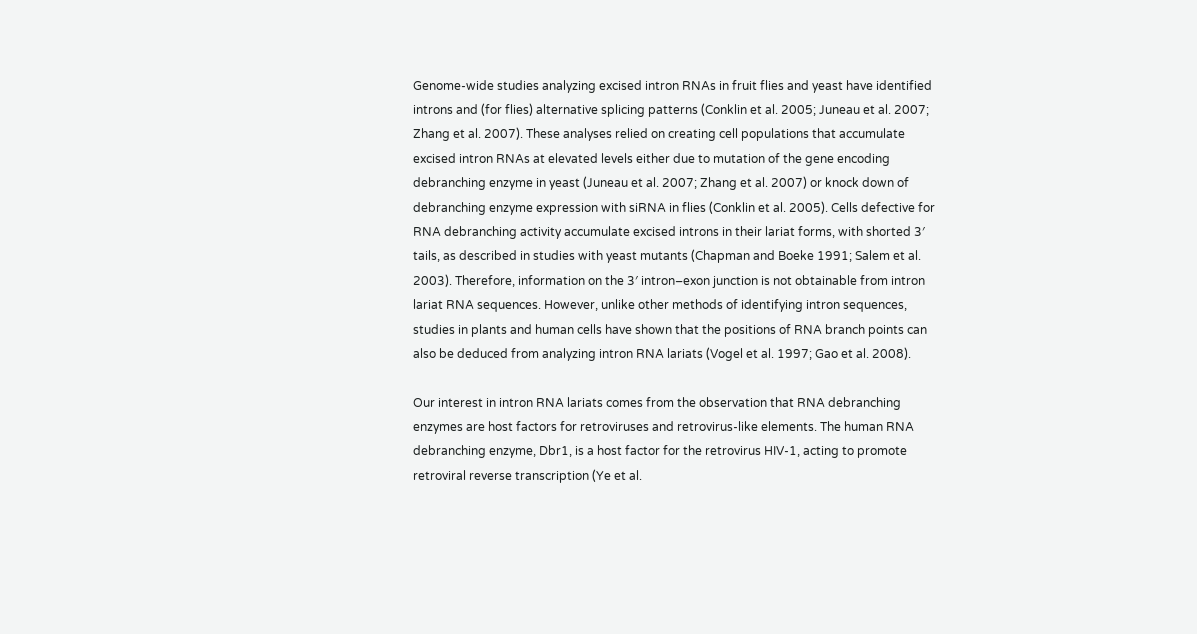Genome-wide studies analyzing excised intron RNAs in fruit flies and yeast have identified introns and (for flies) alternative splicing patterns (Conklin et al. 2005; Juneau et al. 2007; Zhang et al. 2007). These analyses relied on creating cell populations that accumulate excised intron RNAs at elevated levels either due to mutation of the gene encoding debranching enzyme in yeast (Juneau et al. 2007; Zhang et al. 2007) or knock down of debranching enzyme expression with siRNA in flies (Conklin et al. 2005). Cells defective for RNA debranching activity accumulate excised introns in their lariat forms, with shorted 3′ tails, as described in studies with yeast mutants (Chapman and Boeke 1991; Salem et al. 2003). Therefore, information on the 3′ intron–exon junction is not obtainable from intron lariat RNA sequences. However, unlike other methods of identifying intron sequences, studies in plants and human cells have shown that the positions of RNA branch points can also be deduced from analyzing intron RNA lariats (Vogel et al. 1997; Gao et al. 2008).

Our interest in intron RNA lariats comes from the observation that RNA debranching enzymes are host factors for retroviruses and retrovirus-like elements. The human RNA debranching enzyme, Dbr1, is a host factor for the retrovirus HIV-1, acting to promote retroviral reverse transcription (Ye et al.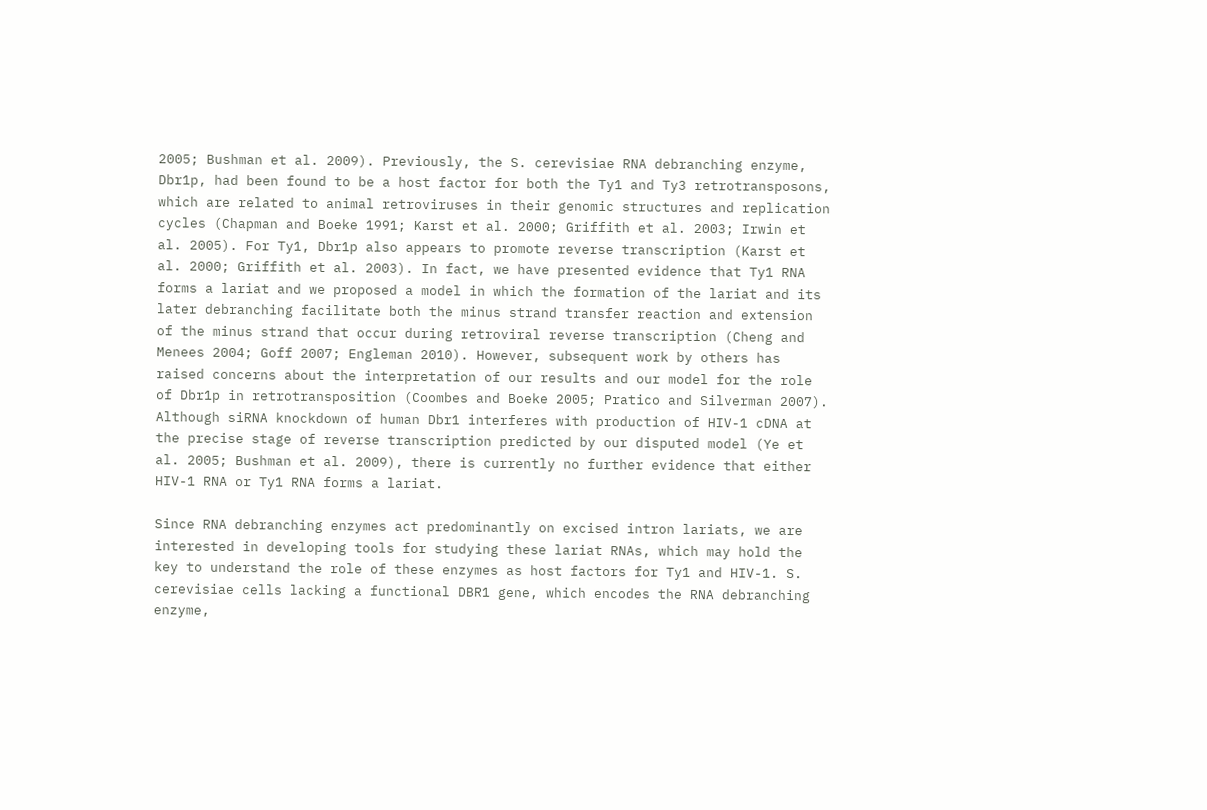2005; Bushman et al. 2009). Previously, the S. cerevisiae RNA debranching enzyme, Dbr1p, had been found to be a host factor for both the Ty1 and Ty3 retrotransposons, which are related to animal retroviruses in their genomic structures and replication cycles (Chapman and Boeke 1991; Karst et al. 2000; Griffith et al. 2003; Irwin et al. 2005). For Ty1, Dbr1p also appears to promote reverse transcription (Karst et al. 2000; Griffith et al. 2003). In fact, we have presented evidence that Ty1 RNA forms a lariat and we proposed a model in which the formation of the lariat and its later debranching facilitate both the minus strand transfer reaction and extension of the minus strand that occur during retroviral reverse transcription (Cheng and Menees 2004; Goff 2007; Engleman 2010). However, subsequent work by others has raised concerns about the interpretation of our results and our model for the role of Dbr1p in retrotransposition (Coombes and Boeke 2005; Pratico and Silverman 2007). Although siRNA knockdown of human Dbr1 interferes with production of HIV-1 cDNA at the precise stage of reverse transcription predicted by our disputed model (Ye et al. 2005; Bushman et al. 2009), there is currently no further evidence that either HIV-1 RNA or Ty1 RNA forms a lariat.

Since RNA debranching enzymes act predominantly on excised intron lariats, we are interested in developing tools for studying these lariat RNAs, which may hold the key to understand the role of these enzymes as host factors for Ty1 and HIV-1. S. cerevisiae cells lacking a functional DBR1 gene, which encodes the RNA debranching enzyme,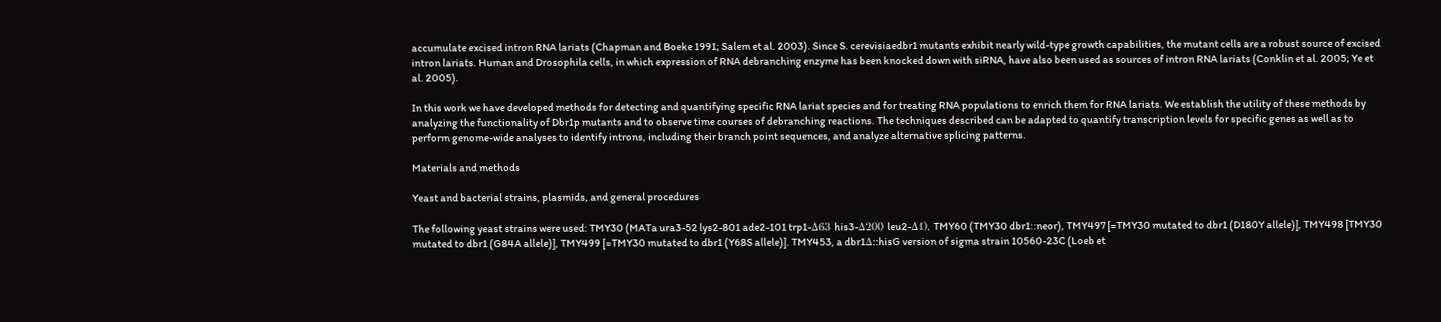accumulate excised intron RNA lariats (Chapman and Boeke 1991; Salem et al. 2003). Since S. cerevisiaedbr1 mutants exhibit nearly wild-type growth capabilities, the mutant cells are a robust source of excised intron lariats. Human and Drosophila cells, in which expression of RNA debranching enzyme has been knocked down with siRNA, have also been used as sources of intron RNA lariats (Conklin et al. 2005; Ye et al. 2005).

In this work we have developed methods for detecting and quantifying specific RNA lariat species and for treating RNA populations to enrich them for RNA lariats. We establish the utility of these methods by analyzing the functionality of Dbr1p mutants and to observe time courses of debranching reactions. The techniques described can be adapted to quantify transcription levels for specific genes as well as to perform genome-wide analyses to identify introns, including their branch point sequences, and analyze alternative splicing patterns.

Materials and methods

Yeast and bacterial strains, plasmids, and general procedures

The following yeast strains were used: TMY30 (MATa ura3-52 lys2-801 ade2-101 trp1-Δ63 his3-Δ200 leu2-Δ1), TMY60 (TMY30 dbr1::neor), TMY497 [=TMY30 mutated to dbr1 (D180Y allele)], TMY498 [TMY30 mutated to dbr1 (G84A allele)], TMY499 [=TMY30 mutated to dbr1 (Y68S allele)]. TMY453, a dbr1Δ::hisG version of sigma strain 10560-23C (Loeb et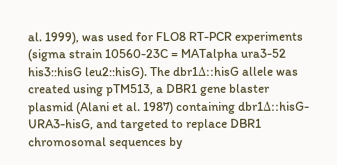al. 1999), was used for FLO8 RT-PCR experiments (sigma strain 10560-23C = MATalpha ura3-52 his3::hisG leu2::hisG). The dbr1Δ::hisG allele was created using pTM513, a DBR1 gene blaster plasmid (Alani et al. 1987) containing dbr1Δ::hisG-URA3-hisG, and targeted to replace DBR1 chromosomal sequences by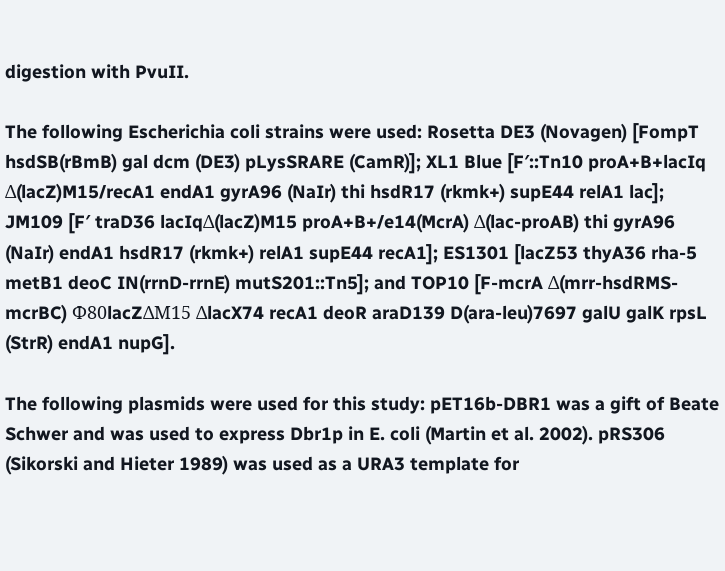digestion with PvuII.

The following Escherichia coli strains were used: Rosetta DE3 (Novagen) [FompT hsdSB(rBmB) gal dcm (DE3) pLysSRARE (CamR)]; XL1 Blue [F′::Tn10 proA+B+lacIq Δ(lacZ)M15/recA1 endA1 gyrA96 (NaIr) thi hsdR17 (rkmk+) supE44 relA1 lac]; JM109 [F′ traD36 lacIqΔ(lacZ)M15 proA+B+/e14(McrA) Δ(lac-proAB) thi gyrA96 (NaIr) endA1 hsdR17 (rkmk+) relA1 supE44 recA1]; ES1301 [lacZ53 thyA36 rha-5 metB1 deoC IN(rrnD-rrnE) mutS201::Tn5]; and TOP10 [F-mcrA Δ(mrr-hsdRMS-mcrBC) Φ80lacZΔM15 ΔlacX74 recA1 deoR araD139 D(ara-leu)7697 galU galK rpsL (StrR) endA1 nupG].

The following plasmids were used for this study: pET16b-DBR1 was a gift of Beate Schwer and was used to express Dbr1p in E. coli (Martin et al. 2002). pRS306 (Sikorski and Hieter 1989) was used as a URA3 template for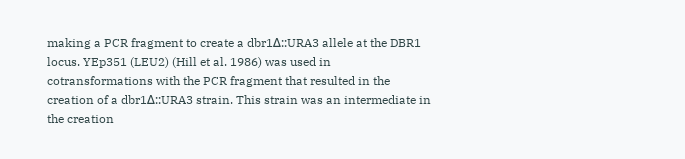making a PCR fragment to create a dbr1Δ::URA3 allele at the DBR1 locus. YEp351 (LEU2) (Hill et al. 1986) was used in cotransformations with the PCR fragment that resulted in the creation of a dbr1Δ::URA3 strain. This strain was an intermediate in the creation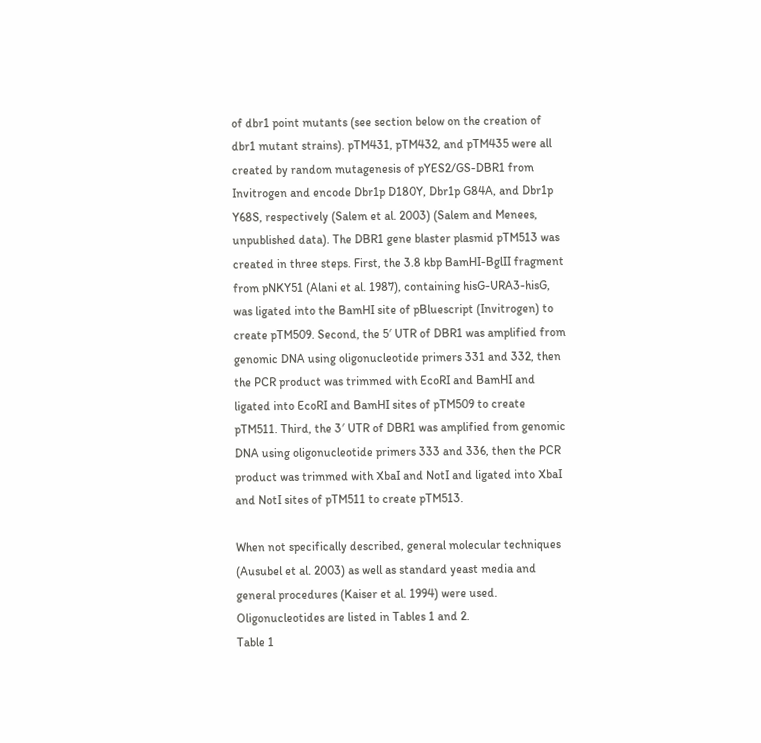of dbr1 point mutants (see section below on the creation of dbr1 mutant strains). pTM431, pTM432, and pTM435 were all created by random mutagenesis of pYES2/GS-DBR1 from Invitrogen and encode Dbr1p D180Y, Dbr1p G84A, and Dbr1p Y68S, respectively (Salem et al. 2003) (Salem and Menees, unpublished data). The DBR1 gene blaster plasmid pTM513 was created in three steps. First, the 3.8 kbp BamHI-BglII fragment from pNKY51 (Alani et al. 1987), containing hisG-URA3-hisG, was ligated into the BamHI site of pBluescript (Invitrogen) to create pTM509. Second, the 5′ UTR of DBR1 was amplified from genomic DNA using oligonucleotide primers 331 and 332, then the PCR product was trimmed with EcoRI and BamHI and ligated into EcoRI and BamHI sites of pTM509 to create pTM511. Third, the 3′ UTR of DBR1 was amplified from genomic DNA using oligonucleotide primers 333 and 336, then the PCR product was trimmed with XbaI and NotI and ligated into XbaI and NotI sites of pTM511 to create pTM513.

When not specifically described, general molecular techniques (Ausubel et al. 2003) as well as standard yeast media and general procedures (Kaiser et al. 1994) were used. Oligonucleotides are listed in Tables 1 and 2.
Table 1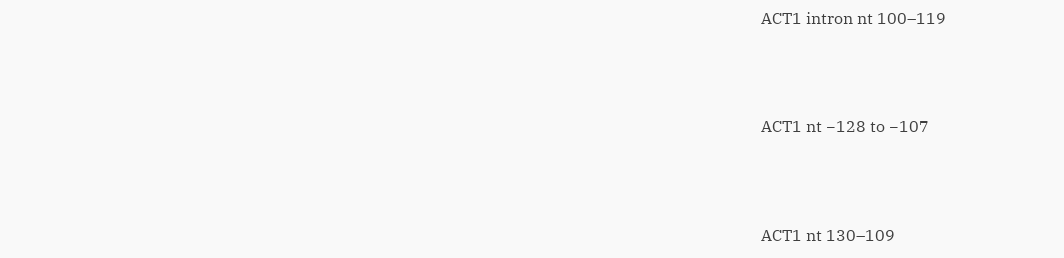ACT1 intron nt 100–119



ACT1 nt −128 to −107



ACT1 nt 130–109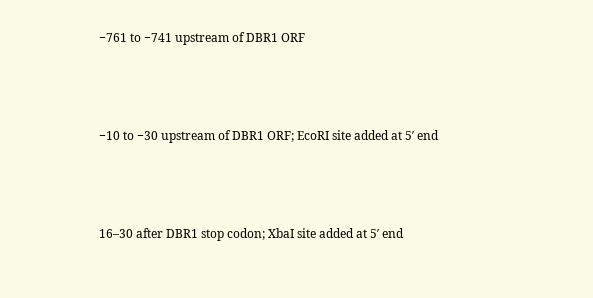−761 to −741 upstream of DBR1 ORF



−10 to −30 upstream of DBR1 ORF; EcoRI site added at 5′ end



16–30 after DBR1 stop codon; XbaI site added at 5′ end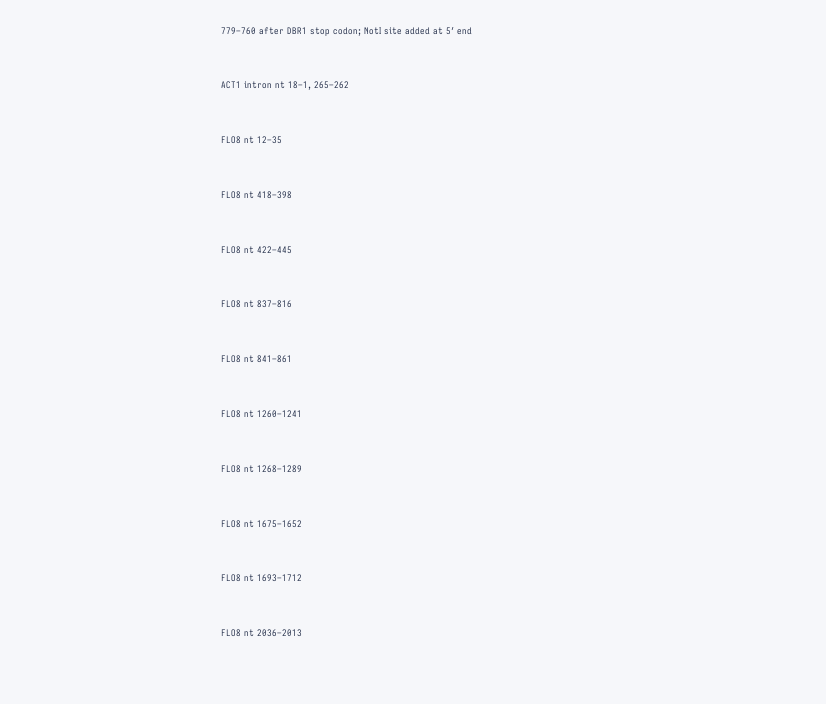779–760 after DBR1 stop codon; NotI site added at 5′ end



ACT1 intron nt 18–1, 265–262



FLO8 nt 12–35



FLO8 nt 418–398



FLO8 nt 422–445



FLO8 nt 837–816



FLO8 nt 841–861



FLO8 nt 1260–1241



FLO8 nt 1268–1289



FLO8 nt 1675–1652



FLO8 nt 1693–1712



FLO8 nt 2036–2013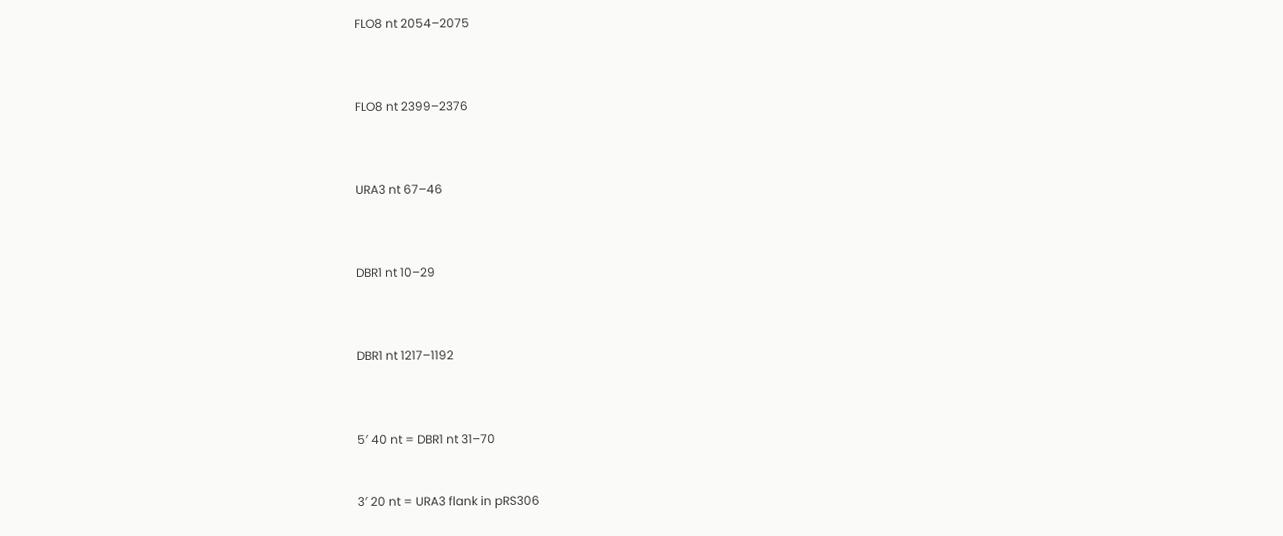FLO8 nt 2054–2075



FLO8 nt 2399–2376



URA3 nt 67–46



DBR1 nt 10–29



DBR1 nt 1217–1192



5′ 40 nt = DBR1 nt 31–70


3′ 20 nt = URA3 flank in pRS306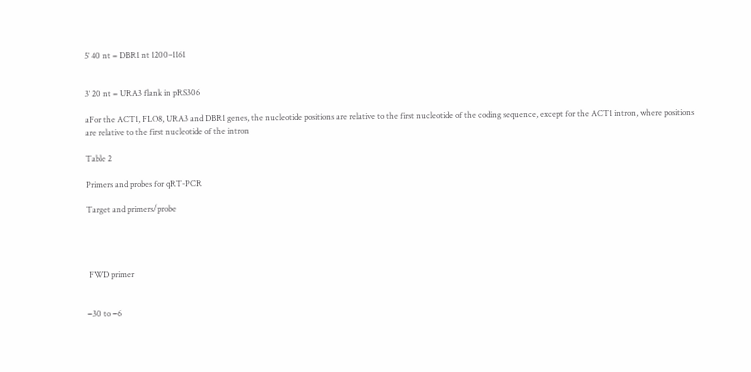5′ 40 nt = DBR1 nt 1200–1161


3′ 20 nt = URA3 flank in pRS306

aFor the ACT1, FLO8, URA3 and DBR1 genes, the nucleotide positions are relative to the first nucleotide of the coding sequence, except for the ACT1 intron, where positions are relative to the first nucleotide of the intron

Table 2

Primers and probes for qRT-PCR

Target and primers/probe




 FWD primer


−30 to −6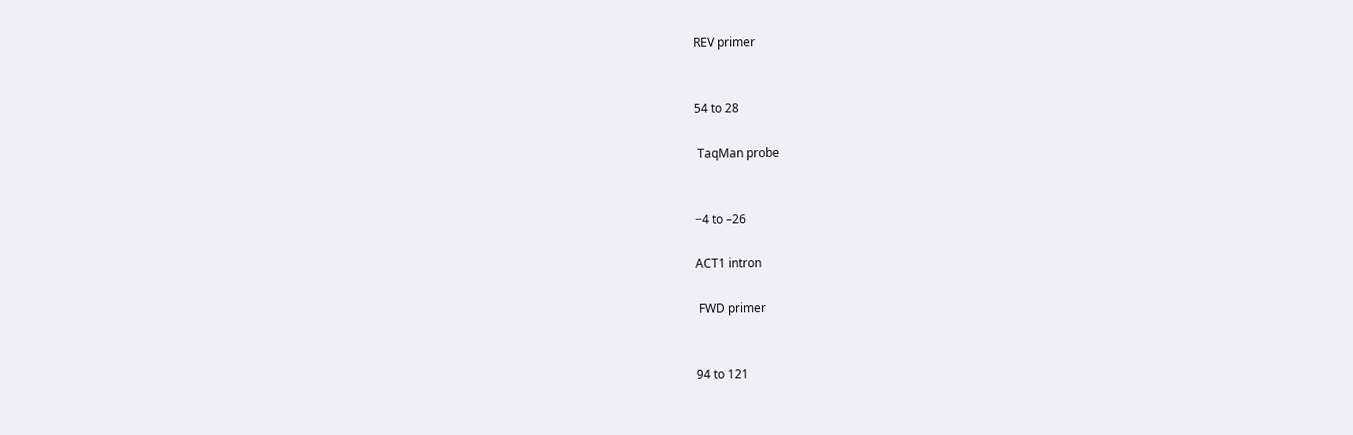REV primer


54 to 28

 TaqMan probe


−4 to –26

ACT1 intron

 FWD primer


94 to 121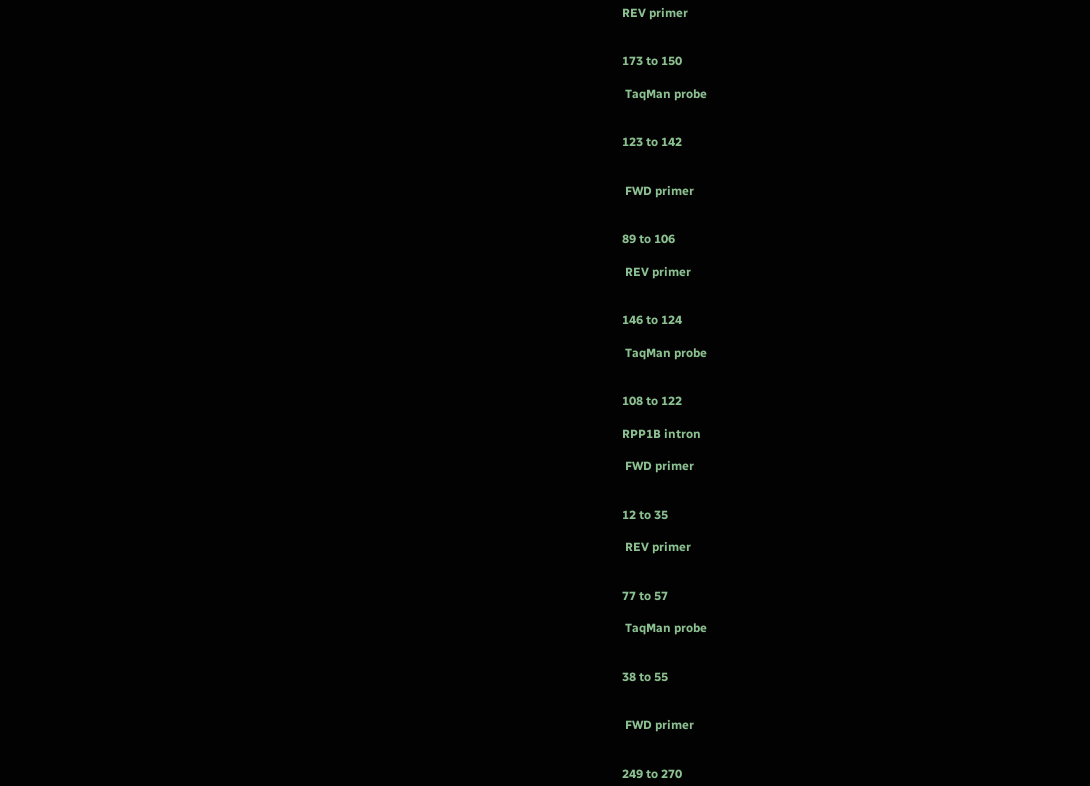REV primer


173 to 150

 TaqMan probe


123 to 142


 FWD primer


89 to 106

 REV primer


146 to 124

 TaqMan probe


108 to 122

RPP1B intron

 FWD primer


12 to 35

 REV primer


77 to 57

 TaqMan probe


38 to 55


 FWD primer


249 to 270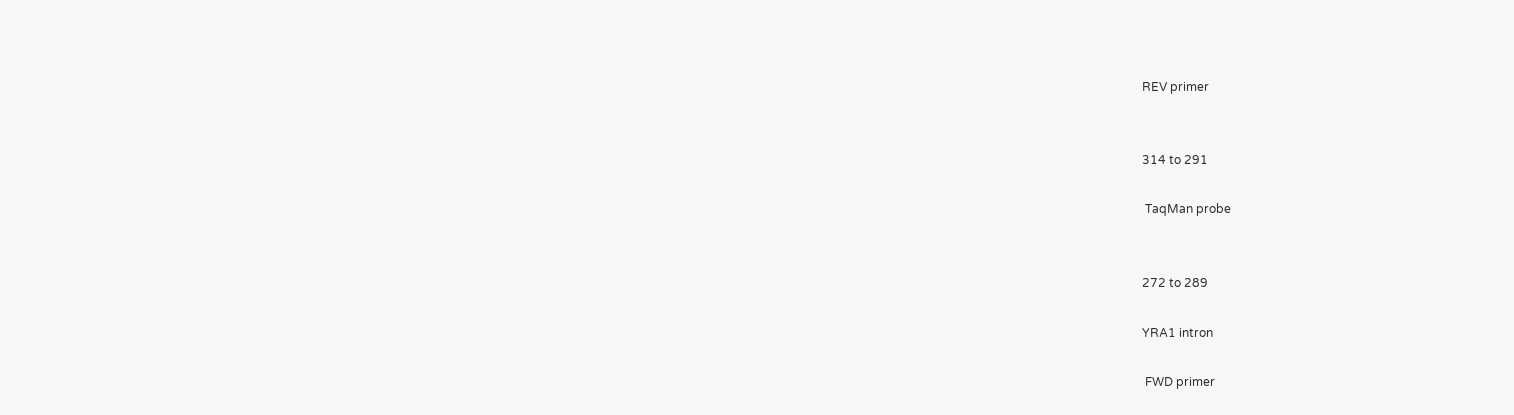REV primer


314 to 291

 TaqMan probe


272 to 289

YRA1 intron

 FWD primer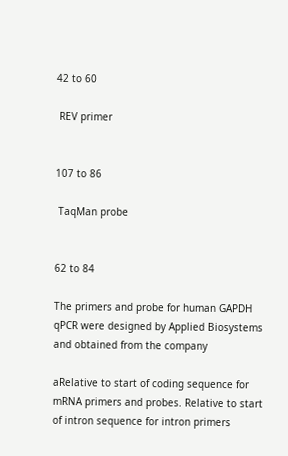42 to 60

 REV primer


107 to 86

 TaqMan probe


62 to 84

The primers and probe for human GAPDH qPCR were designed by Applied Biosystems and obtained from the company

aRelative to start of coding sequence for mRNA primers and probes. Relative to start of intron sequence for intron primers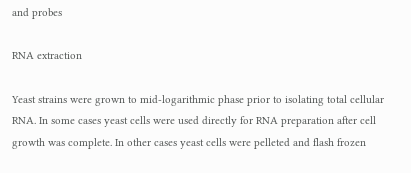and probes

RNA extraction

Yeast strains were grown to mid-logarithmic phase prior to isolating total cellular RNA. In some cases yeast cells were used directly for RNA preparation after cell growth was complete. In other cases yeast cells were pelleted and flash frozen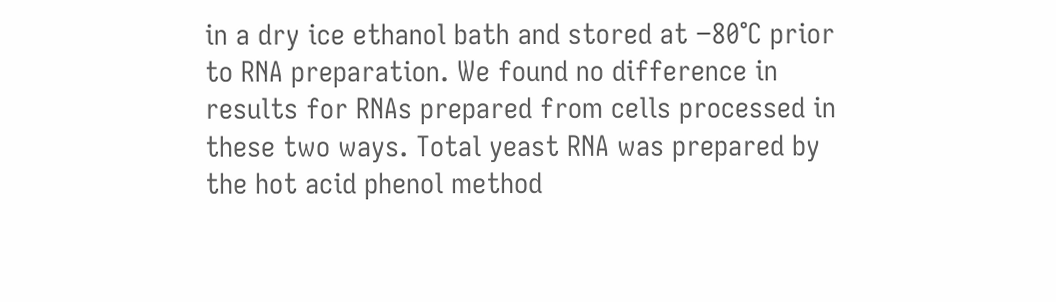in a dry ice ethanol bath and stored at −80°C prior to RNA preparation. We found no difference in results for RNAs prepared from cells processed in these two ways. Total yeast RNA was prepared by the hot acid phenol method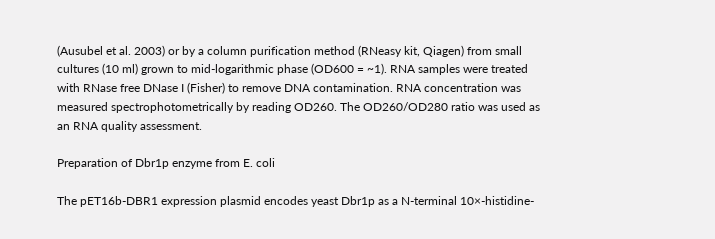(Ausubel et al. 2003) or by a column purification method (RNeasy kit, Qiagen) from small cultures (10 ml) grown to mid-logarithmic phase (OD600 = ~1). RNA samples were treated with RNase free DNase I (Fisher) to remove DNA contamination. RNA concentration was measured spectrophotometrically by reading OD260. The OD260/OD280 ratio was used as an RNA quality assessment.

Preparation of Dbr1p enzyme from E. coli

The pET16b-DBR1 expression plasmid encodes yeast Dbr1p as a N-terminal 10×-histidine-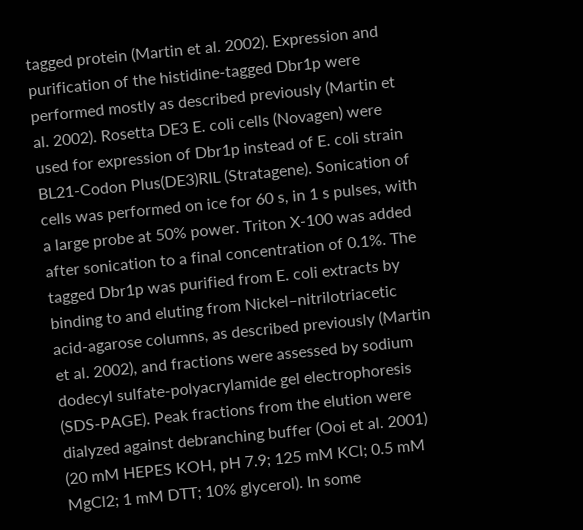tagged protein (Martin et al. 2002). Expression and purification of the histidine-tagged Dbr1p were performed mostly as described previously (Martin et al. 2002). Rosetta DE3 E. coli cells (Novagen) were used for expression of Dbr1p instead of E. coli strain BL21-Codon Plus(DE3)RIL (Stratagene). Sonication of cells was performed on ice for 60 s, in 1 s pulses, with a large probe at 50% power. Triton X-100 was added after sonication to a final concentration of 0.1%. The tagged Dbr1p was purified from E. coli extracts by binding to and eluting from Nickel–nitrilotriacetic acid-agarose columns, as described previously (Martin et al. 2002), and fractions were assessed by sodium dodecyl sulfate-polyacrylamide gel electrophoresis (SDS-PAGE). Peak fractions from the elution were dialyzed against debranching buffer (Ooi et al. 2001) (20 mM HEPES KOH, pH 7.9; 125 mM KCl; 0.5 mM MgCl2; 1 mM DTT; 10% glycerol). In some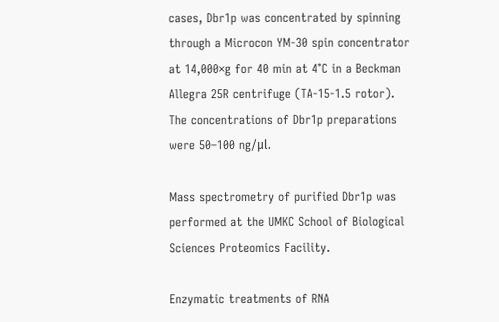cases, Dbr1p was concentrated by spinning through a Microcon YM-30 spin concentrator at 14,000×g for 40 min at 4°C in a Beckman Allegra 25R centrifuge (TA-15-1.5 rotor). The concentrations of Dbr1p preparations were 50–100 ng/μl.

Mass spectrometry of purified Dbr1p was performed at the UMKC School of Biological Sciences Proteomics Facility.

Enzymatic treatments of RNA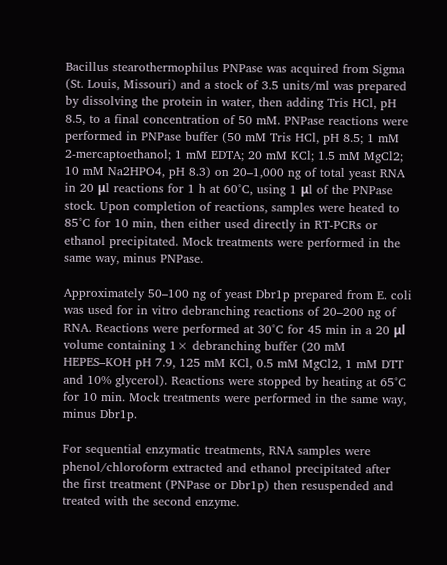Bacillus stearothermophilus PNPase was acquired from Sigma (St. Louis, Missouri) and a stock of 3.5 units/ml was prepared by dissolving the protein in water, then adding Tris HCl, pH 8.5, to a final concentration of 50 mM. PNPase reactions were performed in PNPase buffer (50 mM Tris HCl, pH 8.5; 1 mM 2-mercaptoethanol; 1 mM EDTA; 20 mM KCl; 1.5 mM MgCl2; 10 mM Na2HPO4, pH 8.3) on 20–1,000 ng of total yeast RNA in 20 μl reactions for 1 h at 60°C, using 1 μl of the PNPase stock. Upon completion of reactions, samples were heated to 85°C for 10 min, then either used directly in RT-PCRs or ethanol precipitated. Mock treatments were performed in the same way, minus PNPase.

Approximately 50–100 ng of yeast Dbr1p prepared from E. coli was used for in vitro debranching reactions of 20–200 ng of RNA. Reactions were performed at 30°C for 45 min in a 20 μl volume containing 1× debranching buffer (20 mM HEPES–KOH pH 7.9, 125 mM KCl, 0.5 mM MgCl2, 1 mM DTT and 10% glycerol). Reactions were stopped by heating at 65°C for 10 min. Mock treatments were performed in the same way, minus Dbr1p.

For sequential enzymatic treatments, RNA samples were phenol/chloroform extracted and ethanol precipitated after the first treatment (PNPase or Dbr1p) then resuspended and treated with the second enzyme.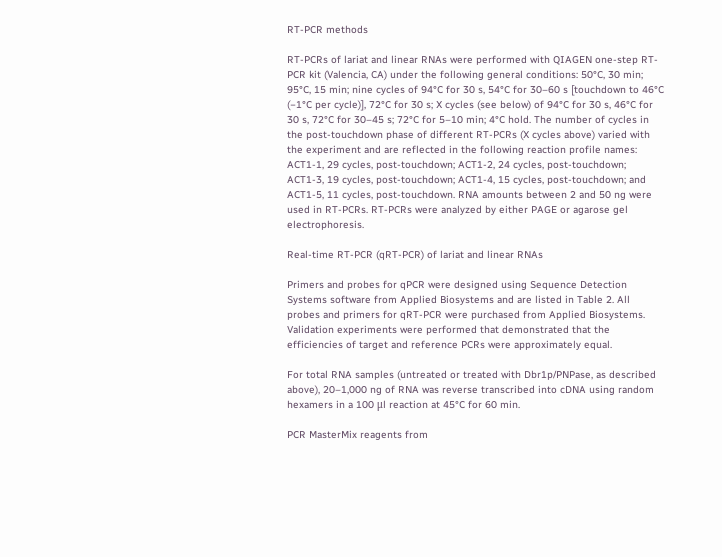RT-PCR methods

RT-PCRs of lariat and linear RNAs were performed with QIAGEN one-step RT-PCR kit (Valencia, CA) under the following general conditions: 50°C, 30 min; 95°C, 15 min; nine cycles of 94°C for 30 s, 54°C for 30–60 s [touchdown to 46°C (−1°C per cycle)], 72°C for 30 s; X cycles (see below) of 94°C for 30 s, 46°C for 30 s, 72°C for 30–45 s; 72°C for 5–10 min; 4°C hold. The number of cycles in the post-touchdown phase of different RT-PCRs (X cycles above) varied with the experiment and are reflected in the following reaction profile names: ACT1-1, 29 cycles, post-touchdown; ACT1-2, 24 cycles, post-touchdown; ACT1-3, 19 cycles, post-touchdown; ACT1-4, 15 cycles, post-touchdown; and ACT1-5, 11 cycles, post-touchdown. RNA amounts between 2 and 50 ng were used in RT-PCRs. RT-PCRs were analyzed by either PAGE or agarose gel electrophoresis.

Real-time RT-PCR (qRT-PCR) of lariat and linear RNAs

Primers and probes for qPCR were designed using Sequence Detection Systems software from Applied Biosystems and are listed in Table 2. All probes and primers for qRT-PCR were purchased from Applied Biosystems. Validation experiments were performed that demonstrated that the efficiencies of target and reference PCRs were approximately equal.

For total RNA samples (untreated or treated with Dbr1p/PNPase, as described above), 20–1,000 ng of RNA was reverse transcribed into cDNA using random hexamers in a 100 μl reaction at 45°C for 60 min.

PCR MasterMix reagents from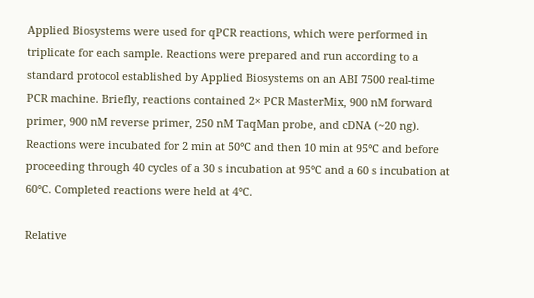Applied Biosystems were used for qPCR reactions, which were performed in triplicate for each sample. Reactions were prepared and run according to a standard protocol established by Applied Biosystems on an ABI 7500 real-time PCR machine. Briefly, reactions contained 2× PCR MasterMix, 900 nM forward primer, 900 nM reverse primer, 250 nM TaqMan probe, and cDNA (~20 ng). Reactions were incubated for 2 min at 50°C and then 10 min at 95°C and before proceeding through 40 cycles of a 30 s incubation at 95°C and a 60 s incubation at 60°C. Completed reactions were held at 4°C.

Relative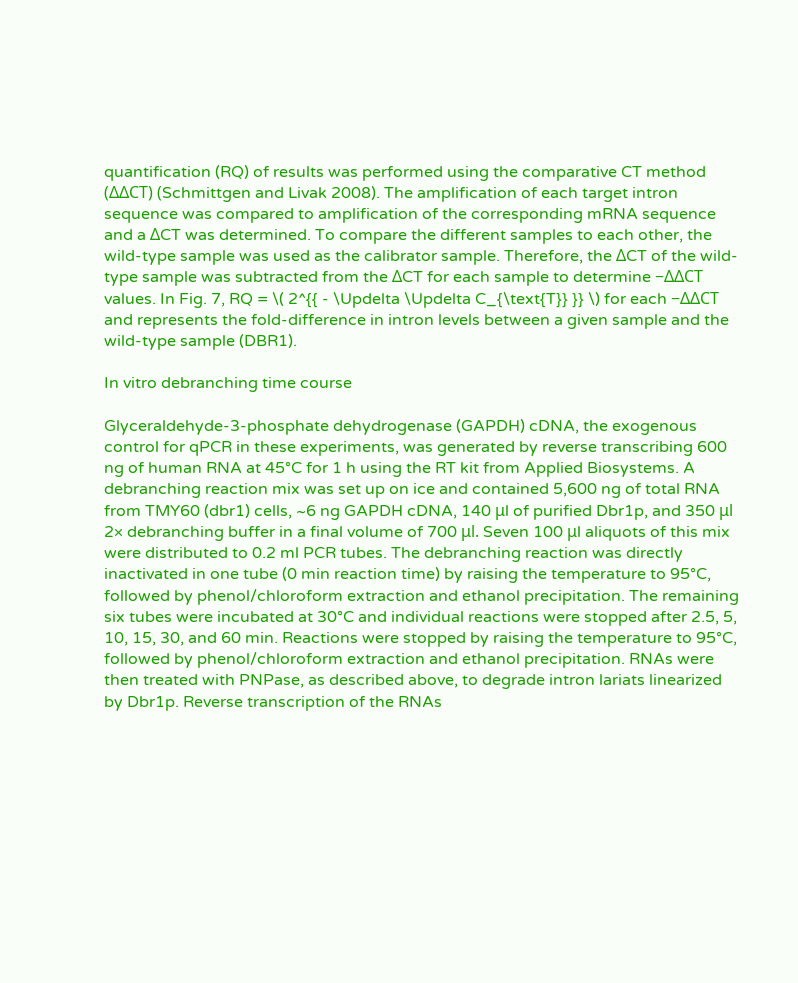quantification (RQ) of results was performed using the comparative CT method (ΔΔCT) (Schmittgen and Livak 2008). The amplification of each target intron sequence was compared to amplification of the corresponding mRNA sequence and a ΔCT was determined. To compare the different samples to each other, the wild-type sample was used as the calibrator sample. Therefore, the ΔCT of the wild-type sample was subtracted from the ΔCT for each sample to determine −ΔΔCT values. In Fig. 7, RQ = \( 2^{{ - \Updelta \Updelta C_{\text{T}} }} \) for each −ΔΔCT and represents the fold-difference in intron levels between a given sample and the wild-type sample (DBR1).

In vitro debranching time course

Glyceraldehyde-3-phosphate dehydrogenase (GAPDH) cDNA, the exogenous control for qPCR in these experiments, was generated by reverse transcribing 600 ng of human RNA at 45°C for 1 h using the RT kit from Applied Biosystems. A debranching reaction mix was set up on ice and contained 5,600 ng of total RNA from TMY60 (dbr1) cells, ~6 ng GAPDH cDNA, 140 μl of purified Dbr1p, and 350 μl 2× debranching buffer in a final volume of 700 μl. Seven 100 μl aliquots of this mix were distributed to 0.2 ml PCR tubes. The debranching reaction was directly inactivated in one tube (0 min reaction time) by raising the temperature to 95°C, followed by phenol/chloroform extraction and ethanol precipitation. The remaining six tubes were incubated at 30°C and individual reactions were stopped after 2.5, 5, 10, 15, 30, and 60 min. Reactions were stopped by raising the temperature to 95°C, followed by phenol/chloroform extraction and ethanol precipitation. RNAs were then treated with PNPase, as described above, to degrade intron lariats linearized by Dbr1p. Reverse transcription of the RNAs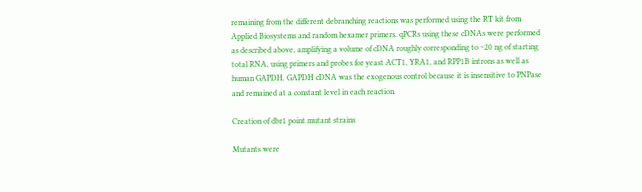remaining from the different debranching reactions was performed using the RT kit from Applied Biosystems and random hexamer primers. qPCRs using these cDNAs were performed as described above, amplifying a volume of cDNA roughly corresponding to ~20 ng of starting total RNA, using primers and probes for yeast ACT1, YRA1, and RPP1B introns as well as human GAPDH. GAPDH cDNA was the exogenous control because it is insensitive to PNPase and remained at a constant level in each reaction.

Creation of dbr1 point mutant strains

Mutants were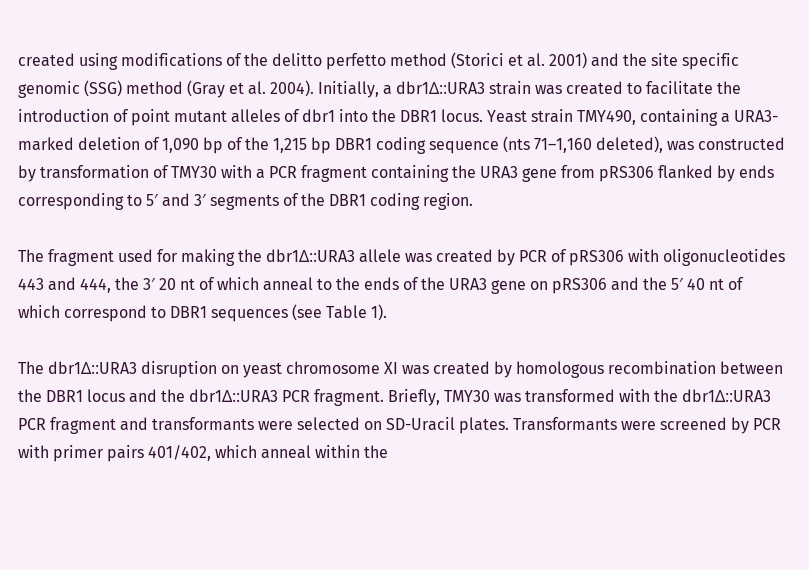created using modifications of the delitto perfetto method (Storici et al. 2001) and the site specific genomic (SSG) method (Gray et al. 2004). Initially, a dbr1Δ::URA3 strain was created to facilitate the introduction of point mutant alleles of dbr1 into the DBR1 locus. Yeast strain TMY490, containing a URA3-marked deletion of 1,090 bp of the 1,215 bp DBR1 coding sequence (nts 71–1,160 deleted), was constructed by transformation of TMY30 with a PCR fragment containing the URA3 gene from pRS306 flanked by ends corresponding to 5′ and 3′ segments of the DBR1 coding region.

The fragment used for making the dbr1Δ::URA3 allele was created by PCR of pRS306 with oligonucleotides 443 and 444, the 3′ 20 nt of which anneal to the ends of the URA3 gene on pRS306 and the 5′ 40 nt of which correspond to DBR1 sequences (see Table 1).

The dbr1Δ::URA3 disruption on yeast chromosome XI was created by homologous recombination between the DBR1 locus and the dbr1Δ::URA3 PCR fragment. Briefly, TMY30 was transformed with the dbr1Δ::URA3 PCR fragment and transformants were selected on SD-Uracil plates. Transformants were screened by PCR with primer pairs 401/402, which anneal within the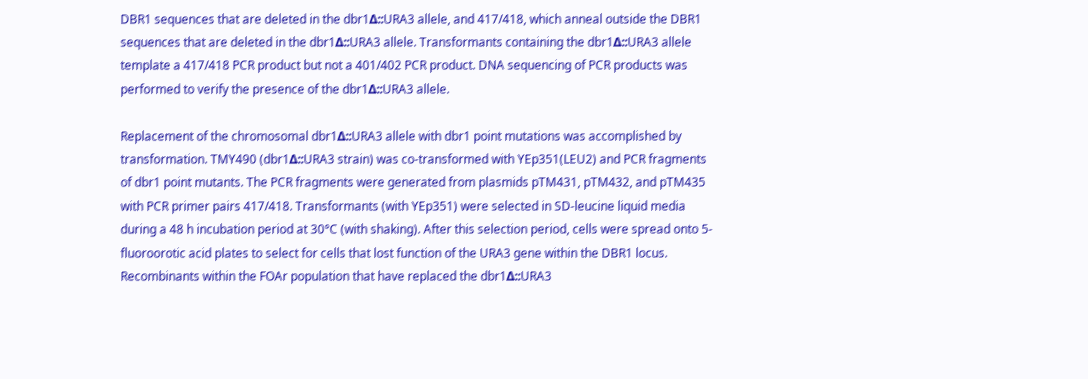DBR1 sequences that are deleted in the dbr1Δ::URA3 allele, and 417/418, which anneal outside the DBR1 sequences that are deleted in the dbr1Δ::URA3 allele. Transformants containing the dbr1Δ::URA3 allele template a 417/418 PCR product but not a 401/402 PCR product. DNA sequencing of PCR products was performed to verify the presence of the dbr1Δ::URA3 allele.

Replacement of the chromosomal dbr1Δ::URA3 allele with dbr1 point mutations was accomplished by transformation. TMY490 (dbr1Δ::URA3 strain) was co-transformed with YEp351(LEU2) and PCR fragments of dbr1 point mutants. The PCR fragments were generated from plasmids pTM431, pTM432, and pTM435 with PCR primer pairs 417/418. Transformants (with YEp351) were selected in SD-leucine liquid media during a 48 h incubation period at 30°C (with shaking). After this selection period, cells were spread onto 5-fluoroorotic acid plates to select for cells that lost function of the URA3 gene within the DBR1 locus. Recombinants within the FOAr population that have replaced the dbr1Δ::URA3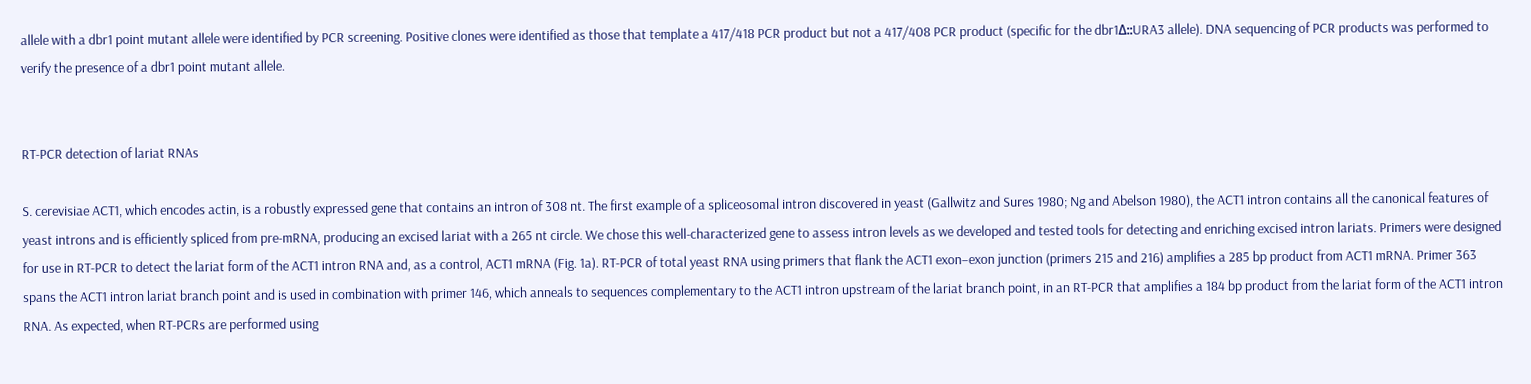allele with a dbr1 point mutant allele were identified by PCR screening. Positive clones were identified as those that template a 417/418 PCR product but not a 417/408 PCR product (specific for the dbr1Δ::URA3 allele). DNA sequencing of PCR products was performed to verify the presence of a dbr1 point mutant allele.


RT-PCR detection of lariat RNAs

S. cerevisiae ACT1, which encodes actin, is a robustly expressed gene that contains an intron of 308 nt. The first example of a spliceosomal intron discovered in yeast (Gallwitz and Sures 1980; Ng and Abelson 1980), the ACT1 intron contains all the canonical features of yeast introns and is efficiently spliced from pre-mRNA, producing an excised lariat with a 265 nt circle. We chose this well-characterized gene to assess intron levels as we developed and tested tools for detecting and enriching excised intron lariats. Primers were designed for use in RT-PCR to detect the lariat form of the ACT1 intron RNA and, as a control, ACT1 mRNA (Fig. 1a). RT-PCR of total yeast RNA using primers that flank the ACT1 exon–exon junction (primers 215 and 216) amplifies a 285 bp product from ACT1 mRNA. Primer 363 spans the ACT1 intron lariat branch point and is used in combination with primer 146, which anneals to sequences complementary to the ACT1 intron upstream of the lariat branch point, in an RT-PCR that amplifies a 184 bp product from the lariat form of the ACT1 intron RNA. As expected, when RT-PCRs are performed using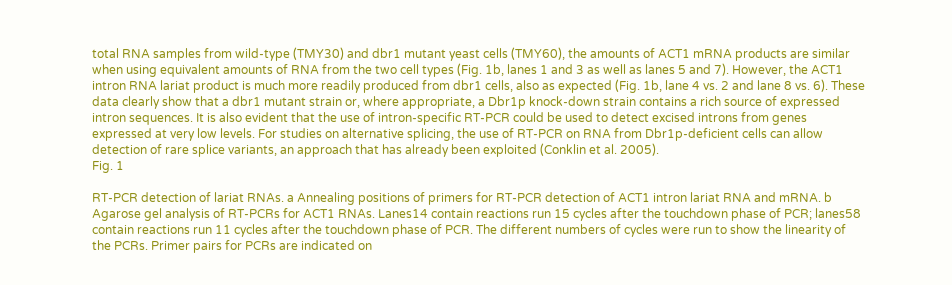total RNA samples from wild-type (TMY30) and dbr1 mutant yeast cells (TMY60), the amounts of ACT1 mRNA products are similar when using equivalent amounts of RNA from the two cell types (Fig. 1b, lanes 1 and 3 as well as lanes 5 and 7). However, the ACT1 intron RNA lariat product is much more readily produced from dbr1 cells, also as expected (Fig. 1b, lane 4 vs. 2 and lane 8 vs. 6). These data clearly show that a dbr1 mutant strain or, where appropriate, a Dbr1p knock-down strain contains a rich source of expressed intron sequences. It is also evident that the use of intron-specific RT-PCR could be used to detect excised introns from genes expressed at very low levels. For studies on alternative splicing, the use of RT-PCR on RNA from Dbr1p-deficient cells can allow detection of rare splice variants, an approach that has already been exploited (Conklin et al. 2005).
Fig. 1

RT-PCR detection of lariat RNAs. a Annealing positions of primers for RT-PCR detection of ACT1 intron lariat RNA and mRNA. b Agarose gel analysis of RT-PCRs for ACT1 RNAs. Lanes14 contain reactions run 15 cycles after the touchdown phase of PCR; lanes58 contain reactions run 11 cycles after the touchdown phase of PCR. The different numbers of cycles were run to show the linearity of the PCRs. Primer pairs for PCRs are indicated on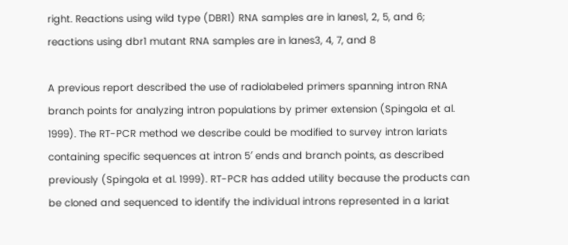right. Reactions using wild type (DBR1) RNA samples are in lanes1, 2, 5, and 6; reactions using dbr1 mutant RNA samples are in lanes3, 4, 7, and 8

A previous report described the use of radiolabeled primers spanning intron RNA branch points for analyzing intron populations by primer extension (Spingola et al. 1999). The RT-PCR method we describe could be modified to survey intron lariats containing specific sequences at intron 5′ ends and branch points, as described previously (Spingola et al. 1999). RT-PCR has added utility because the products can be cloned and sequenced to identify the individual introns represented in a lariat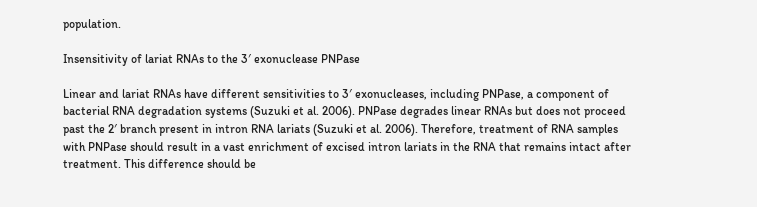population.

Insensitivity of lariat RNAs to the 3′ exonuclease PNPase

Linear and lariat RNAs have different sensitivities to 3′ exonucleases, including PNPase, a component of bacterial RNA degradation systems (Suzuki et al. 2006). PNPase degrades linear RNAs but does not proceed past the 2′ branch present in intron RNA lariats (Suzuki et al. 2006). Therefore, treatment of RNA samples with PNPase should result in a vast enrichment of excised intron lariats in the RNA that remains intact after treatment. This difference should be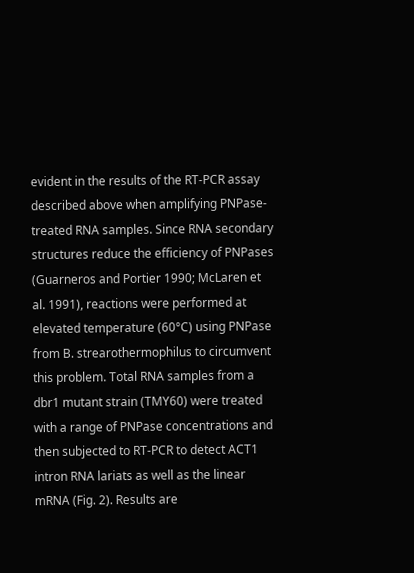evident in the results of the RT-PCR assay described above when amplifying PNPase-treated RNA samples. Since RNA secondary structures reduce the efficiency of PNPases (Guarneros and Portier 1990; McLaren et al. 1991), reactions were performed at elevated temperature (60°C) using PNPase from B. strearothermophilus to circumvent this problem. Total RNA samples from a dbr1 mutant strain (TMY60) were treated with a range of PNPase concentrations and then subjected to RT-PCR to detect ACT1 intron RNA lariats as well as the linear mRNA (Fig. 2). Results are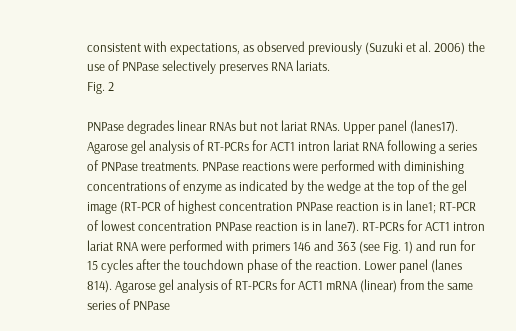consistent with expectations, as observed previously (Suzuki et al. 2006) the use of PNPase selectively preserves RNA lariats.
Fig. 2

PNPase degrades linear RNAs but not lariat RNAs. Upper panel (lanes17). Agarose gel analysis of RT-PCRs for ACT1 intron lariat RNA following a series of PNPase treatments. PNPase reactions were performed with diminishing concentrations of enzyme as indicated by the wedge at the top of the gel image (RT-PCR of highest concentration PNPase reaction is in lane1; RT-PCR of lowest concentration PNPase reaction is in lane7). RT-PCRs for ACT1 intron lariat RNA were performed with primers 146 and 363 (see Fig. 1) and run for 15 cycles after the touchdown phase of the reaction. Lower panel (lanes 814). Agarose gel analysis of RT-PCRs for ACT1 mRNA (linear) from the same series of PNPase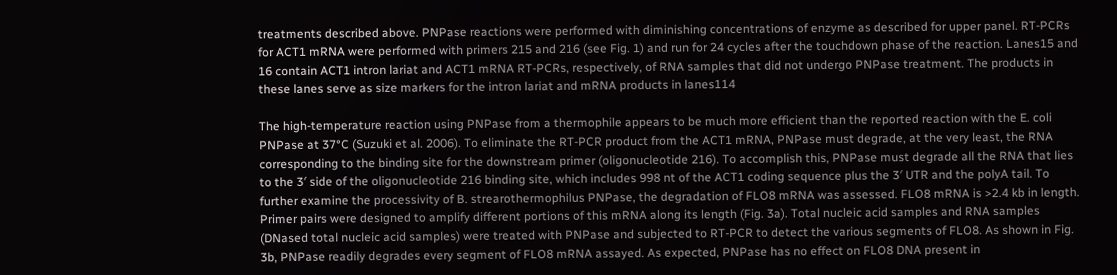treatments described above. PNPase reactions were performed with diminishing concentrations of enzyme as described for upper panel. RT-PCRs for ACT1 mRNA were performed with primers 215 and 216 (see Fig. 1) and run for 24 cycles after the touchdown phase of the reaction. Lanes15 and 16 contain ACT1 intron lariat and ACT1 mRNA RT-PCRs, respectively, of RNA samples that did not undergo PNPase treatment. The products in these lanes serve as size markers for the intron lariat and mRNA products in lanes114

The high-temperature reaction using PNPase from a thermophile appears to be much more efficient than the reported reaction with the E. coli PNPase at 37°C (Suzuki et al. 2006). To eliminate the RT-PCR product from the ACT1 mRNA, PNPase must degrade, at the very least, the RNA corresponding to the binding site for the downstream primer (oligonucleotide 216). To accomplish this, PNPase must degrade all the RNA that lies to the 3′ side of the oligonucleotide 216 binding site, which includes 998 nt of the ACT1 coding sequence plus the 3′ UTR and the polyA tail. To further examine the processivity of B. strearothermophilus PNPase, the degradation of FLO8 mRNA was assessed. FLO8 mRNA is >2.4 kb in length. Primer pairs were designed to amplify different portions of this mRNA along its length (Fig. 3a). Total nucleic acid samples and RNA samples (DNased total nucleic acid samples) were treated with PNPase and subjected to RT-PCR to detect the various segments of FLO8. As shown in Fig. 3b, PNPase readily degrades every segment of FLO8 mRNA assayed. As expected, PNPase has no effect on FLO8 DNA present in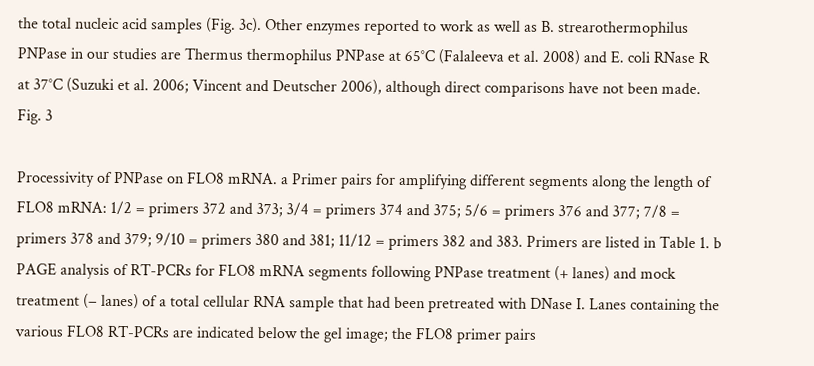the total nucleic acid samples (Fig. 3c). Other enzymes reported to work as well as B. strearothermophilus PNPase in our studies are Thermus thermophilus PNPase at 65°C (Falaleeva et al. 2008) and E. coli RNase R at 37°C (Suzuki et al. 2006; Vincent and Deutscher 2006), although direct comparisons have not been made.
Fig. 3

Processivity of PNPase on FLO8 mRNA. a Primer pairs for amplifying different segments along the length of FLO8 mRNA: 1/2 = primers 372 and 373; 3/4 = primers 374 and 375; 5/6 = primers 376 and 377; 7/8 = primers 378 and 379; 9/10 = primers 380 and 381; 11/12 = primers 382 and 383. Primers are listed in Table 1. b PAGE analysis of RT-PCRs for FLO8 mRNA segments following PNPase treatment (+ lanes) and mock treatment (− lanes) of a total cellular RNA sample that had been pretreated with DNase I. Lanes containing the various FLO8 RT-PCRs are indicated below the gel image; the FLO8 primer pairs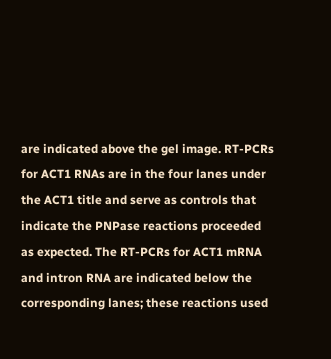are indicated above the gel image. RT-PCRs for ACT1 RNAs are in the four lanes under the ACT1 title and serve as controls that indicate the PNPase reactions proceeded as expected. The RT-PCRs for ACT1 mRNA and intron RNA are indicated below the corresponding lanes; these reactions used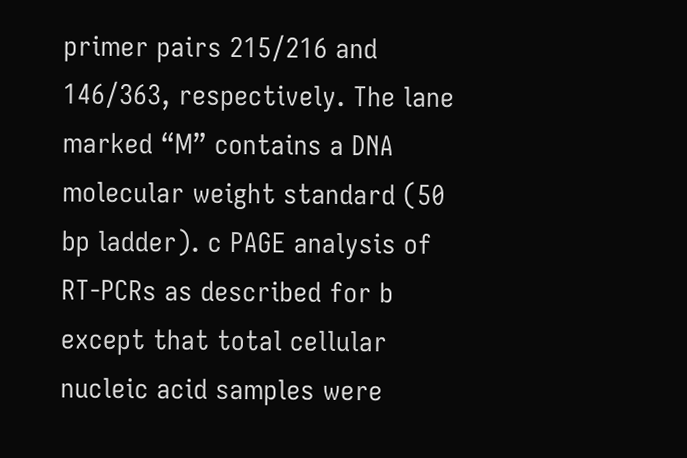primer pairs 215/216 and 146/363, respectively. The lane marked “M” contains a DNA molecular weight standard (50 bp ladder). c PAGE analysis of RT-PCRs as described for b except that total cellular nucleic acid samples were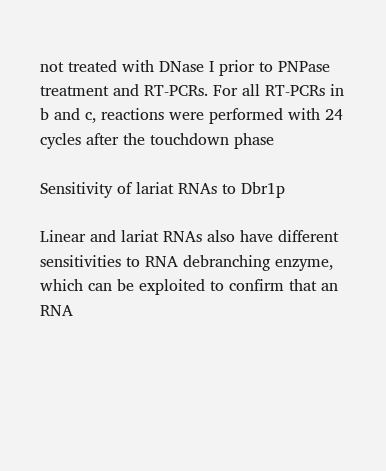not treated with DNase I prior to PNPase treatment and RT-PCRs. For all RT-PCRs in b and c, reactions were performed with 24 cycles after the touchdown phase

Sensitivity of lariat RNAs to Dbr1p

Linear and lariat RNAs also have different sensitivities to RNA debranching enzyme, which can be exploited to confirm that an RNA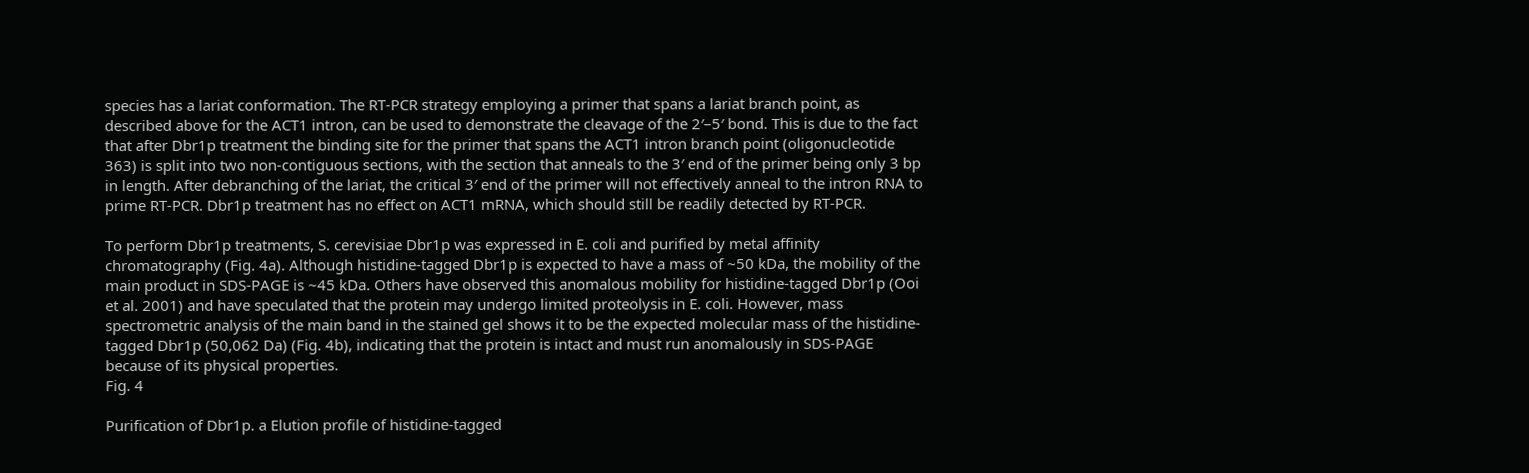species has a lariat conformation. The RT-PCR strategy employing a primer that spans a lariat branch point, as described above for the ACT1 intron, can be used to demonstrate the cleavage of the 2′–5′ bond. This is due to the fact that after Dbr1p treatment the binding site for the primer that spans the ACT1 intron branch point (oligonucleotide 363) is split into two non-contiguous sections, with the section that anneals to the 3′ end of the primer being only 3 bp in length. After debranching of the lariat, the critical 3′ end of the primer will not effectively anneal to the intron RNA to prime RT-PCR. Dbr1p treatment has no effect on ACT1 mRNA, which should still be readily detected by RT-PCR.

To perform Dbr1p treatments, S. cerevisiae Dbr1p was expressed in E. coli and purified by metal affinity chromatography (Fig. 4a). Although histidine-tagged Dbr1p is expected to have a mass of ~50 kDa, the mobility of the main product in SDS-PAGE is ~45 kDa. Others have observed this anomalous mobility for histidine-tagged Dbr1p (Ooi et al. 2001) and have speculated that the protein may undergo limited proteolysis in E. coli. However, mass spectrometric analysis of the main band in the stained gel shows it to be the expected molecular mass of the histidine-tagged Dbr1p (50,062 Da) (Fig. 4b), indicating that the protein is intact and must run anomalously in SDS-PAGE because of its physical properties.
Fig. 4

Purification of Dbr1p. a Elution profile of histidine-tagged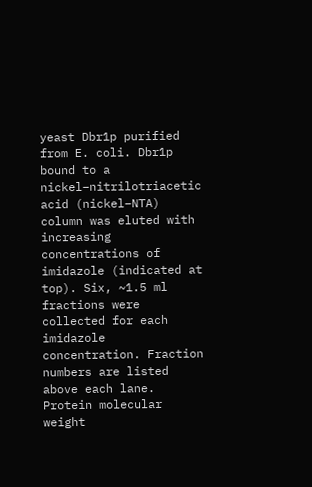yeast Dbr1p purified from E. coli. Dbr1p bound to a nickel–nitrilotriacetic acid (nickel–NTA) column was eluted with increasing concentrations of imidazole (indicated at top). Six, ~1.5 ml fractions were collected for each imidazole concentration. Fraction numbers are listed above each lane. Protein molecular weight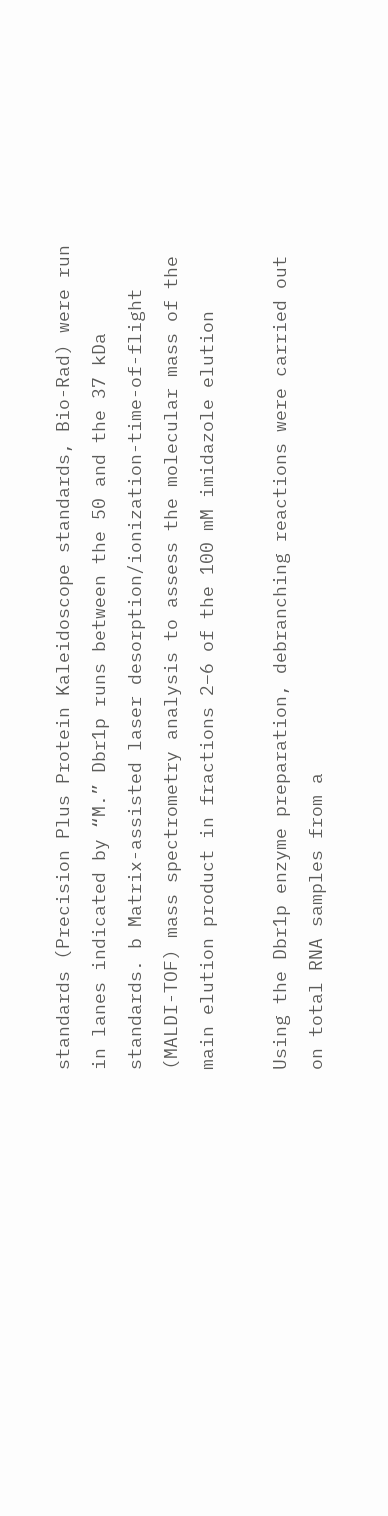standards (Precision Plus Protein Kaleidoscope standards, Bio-Rad) were run in lanes indicated by “M.” Dbr1p runs between the 50 and the 37 kDa standards. b Matrix-assisted laser desorption/ionization-time-of-flight (MALDI-TOF) mass spectrometry analysis to assess the molecular mass of the main elution product in fractions 2–6 of the 100 mM imidazole elution

Using the Dbr1p enzyme preparation, debranching reactions were carried out on total RNA samples from a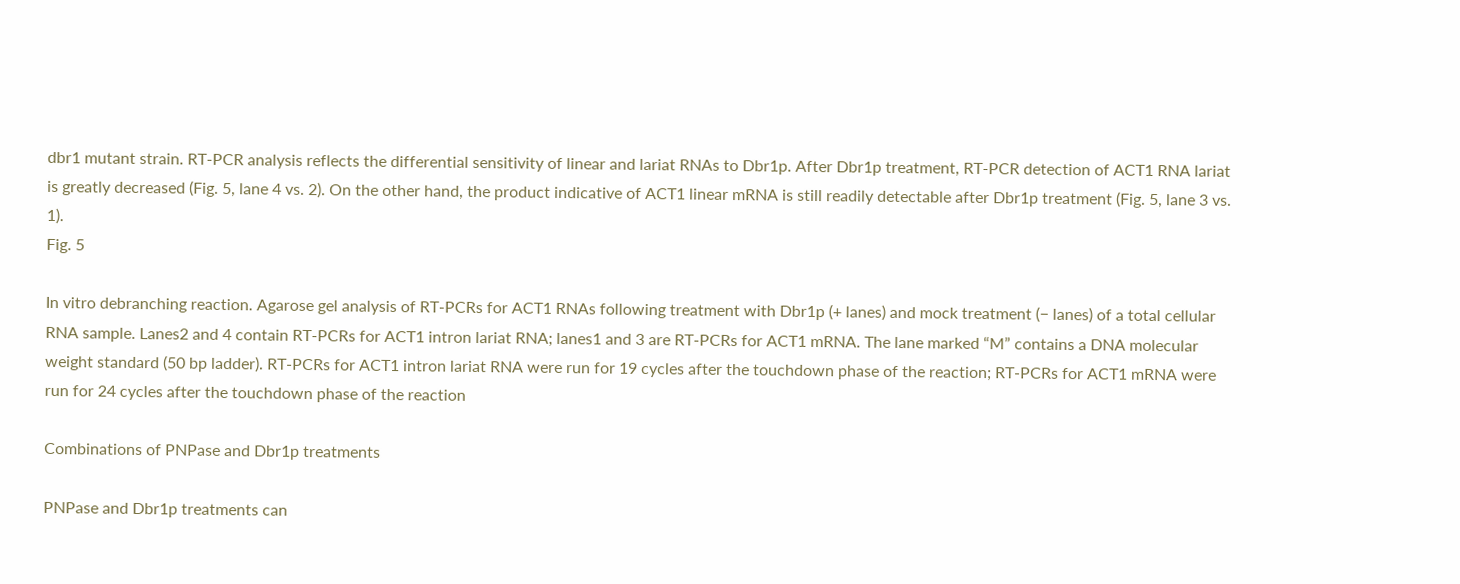dbr1 mutant strain. RT-PCR analysis reflects the differential sensitivity of linear and lariat RNAs to Dbr1p. After Dbr1p treatment, RT-PCR detection of ACT1 RNA lariat is greatly decreased (Fig. 5, lane 4 vs. 2). On the other hand, the product indicative of ACT1 linear mRNA is still readily detectable after Dbr1p treatment (Fig. 5, lane 3 vs. 1).
Fig. 5

In vitro debranching reaction. Agarose gel analysis of RT-PCRs for ACT1 RNAs following treatment with Dbr1p (+ lanes) and mock treatment (− lanes) of a total cellular RNA sample. Lanes2 and 4 contain RT-PCRs for ACT1 intron lariat RNA; lanes1 and 3 are RT-PCRs for ACT1 mRNA. The lane marked “M” contains a DNA molecular weight standard (50 bp ladder). RT-PCRs for ACT1 intron lariat RNA were run for 19 cycles after the touchdown phase of the reaction; RT-PCRs for ACT1 mRNA were run for 24 cycles after the touchdown phase of the reaction

Combinations of PNPase and Dbr1p treatments

PNPase and Dbr1p treatments can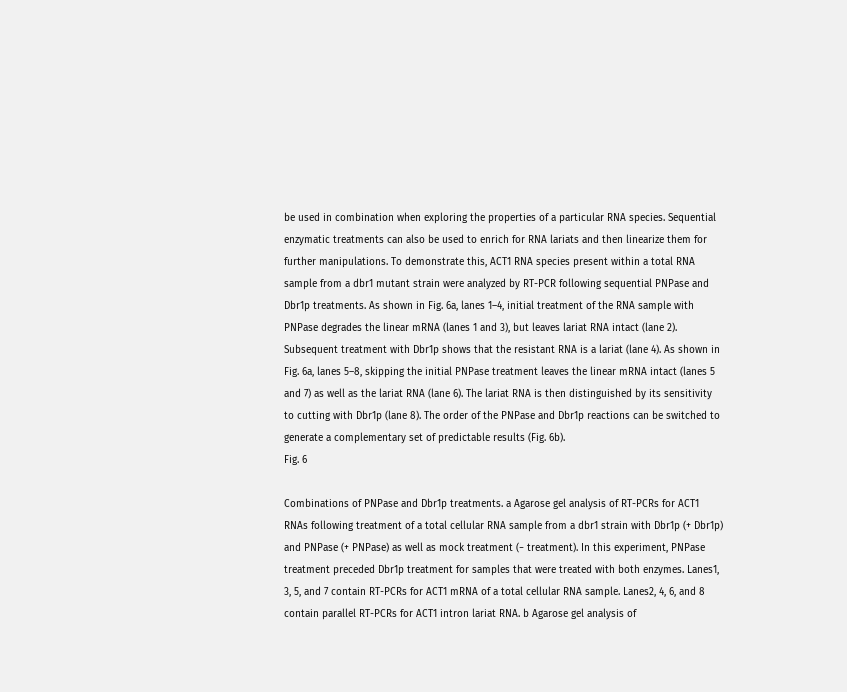be used in combination when exploring the properties of a particular RNA species. Sequential enzymatic treatments can also be used to enrich for RNA lariats and then linearize them for further manipulations. To demonstrate this, ACT1 RNA species present within a total RNA sample from a dbr1 mutant strain were analyzed by RT-PCR following sequential PNPase and Dbr1p treatments. As shown in Fig. 6a, lanes 1–4, initial treatment of the RNA sample with PNPase degrades the linear mRNA (lanes 1 and 3), but leaves lariat RNA intact (lane 2). Subsequent treatment with Dbr1p shows that the resistant RNA is a lariat (lane 4). As shown in Fig. 6a, lanes 5–8, skipping the initial PNPase treatment leaves the linear mRNA intact (lanes 5 and 7) as well as the lariat RNA (lane 6). The lariat RNA is then distinguished by its sensitivity to cutting with Dbr1p (lane 8). The order of the PNPase and Dbr1p reactions can be switched to generate a complementary set of predictable results (Fig. 6b).
Fig. 6

Combinations of PNPase and Dbr1p treatments. a Agarose gel analysis of RT-PCRs for ACT1 RNAs following treatment of a total cellular RNA sample from a dbr1 strain with Dbr1p (+ Dbr1p) and PNPase (+ PNPase) as well as mock treatment (− treatment). In this experiment, PNPase treatment preceded Dbr1p treatment for samples that were treated with both enzymes. Lanes1, 3, 5, and 7 contain RT-PCRs for ACT1 mRNA of a total cellular RNA sample. Lanes2, 4, 6, and 8 contain parallel RT-PCRs for ACT1 intron lariat RNA. b Agarose gel analysis of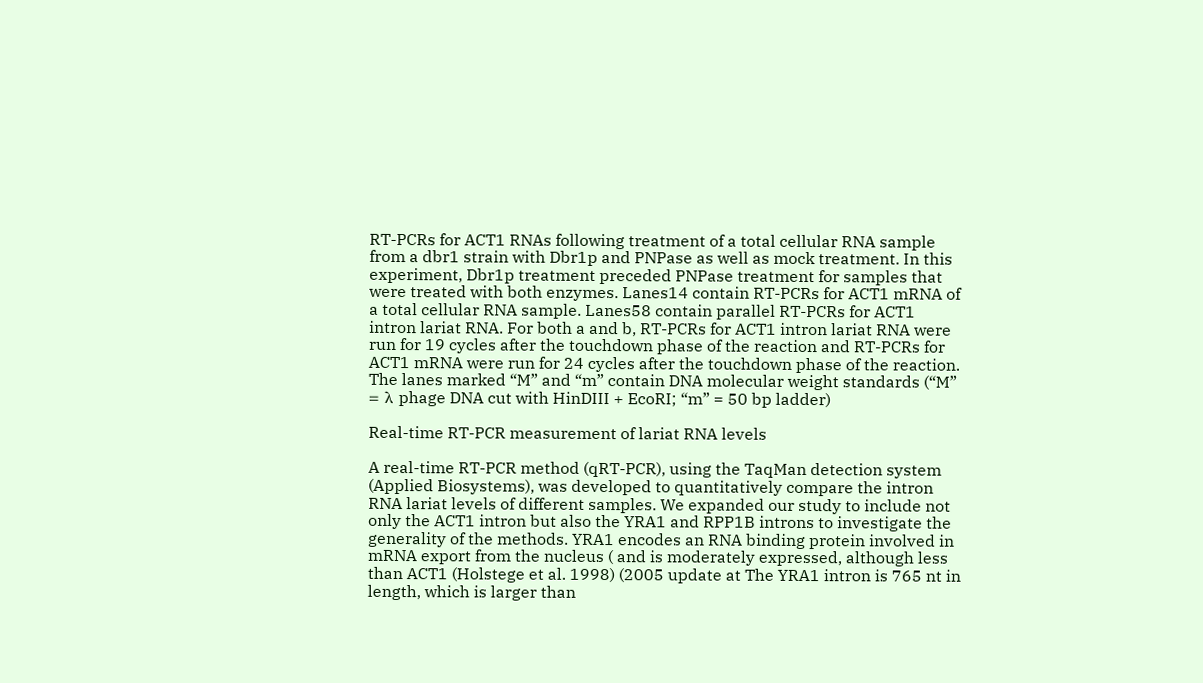RT-PCRs for ACT1 RNAs following treatment of a total cellular RNA sample from a dbr1 strain with Dbr1p and PNPase as well as mock treatment. In this experiment, Dbr1p treatment preceded PNPase treatment for samples that were treated with both enzymes. Lanes14 contain RT-PCRs for ACT1 mRNA of a total cellular RNA sample. Lanes58 contain parallel RT-PCRs for ACT1 intron lariat RNA. For both a and b, RT-PCRs for ACT1 intron lariat RNA were run for 19 cycles after the touchdown phase of the reaction and RT-PCRs for ACT1 mRNA were run for 24 cycles after the touchdown phase of the reaction. The lanes marked “M” and “m” contain DNA molecular weight standards (“M” = λ phage DNA cut with HinDIII + EcoRI; “m” = 50 bp ladder)

Real-time RT-PCR measurement of lariat RNA levels

A real-time RT-PCR method (qRT-PCR), using the TaqMan detection system (Applied Biosystems), was developed to quantitatively compare the intron RNA lariat levels of different samples. We expanded our study to include not only the ACT1 intron but also the YRA1 and RPP1B introns to investigate the generality of the methods. YRA1 encodes an RNA binding protein involved in mRNA export from the nucleus ( and is moderately expressed, although less than ACT1 (Holstege et al. 1998) (2005 update at The YRA1 intron is 765 nt in length, which is larger than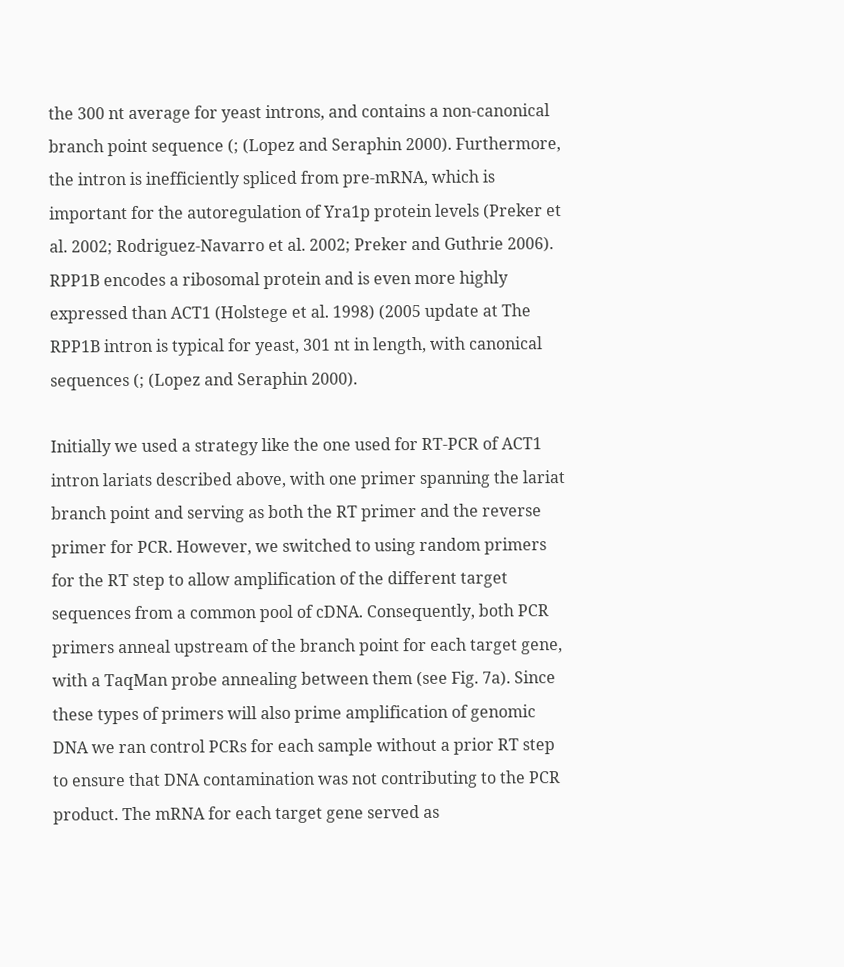the 300 nt average for yeast introns, and contains a non-canonical branch point sequence (; (Lopez and Seraphin 2000). Furthermore, the intron is inefficiently spliced from pre-mRNA, which is important for the autoregulation of Yra1p protein levels (Preker et al. 2002; Rodriguez-Navarro et al. 2002; Preker and Guthrie 2006). RPP1B encodes a ribosomal protein and is even more highly expressed than ACT1 (Holstege et al. 1998) (2005 update at The RPP1B intron is typical for yeast, 301 nt in length, with canonical sequences (; (Lopez and Seraphin 2000).

Initially we used a strategy like the one used for RT-PCR of ACT1 intron lariats described above, with one primer spanning the lariat branch point and serving as both the RT primer and the reverse primer for PCR. However, we switched to using random primers for the RT step to allow amplification of the different target sequences from a common pool of cDNA. Consequently, both PCR primers anneal upstream of the branch point for each target gene, with a TaqMan probe annealing between them (see Fig. 7a). Since these types of primers will also prime amplification of genomic DNA we ran control PCRs for each sample without a prior RT step to ensure that DNA contamination was not contributing to the PCR product. The mRNA for each target gene served as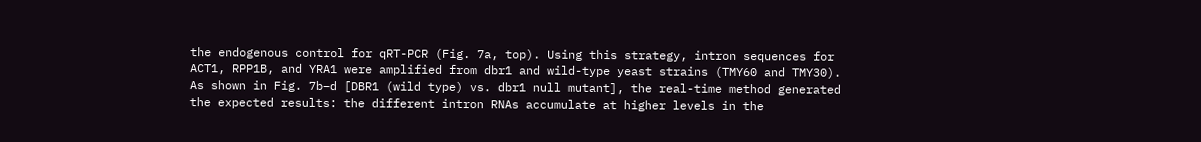the endogenous control for qRT-PCR (Fig. 7a, top). Using this strategy, intron sequences for ACT1, RPP1B, and YRA1 were amplified from dbr1 and wild-type yeast strains (TMY60 and TMY30). As shown in Fig. 7b–d [DBR1 (wild type) vs. dbr1 null mutant], the real-time method generated the expected results: the different intron RNAs accumulate at higher levels in the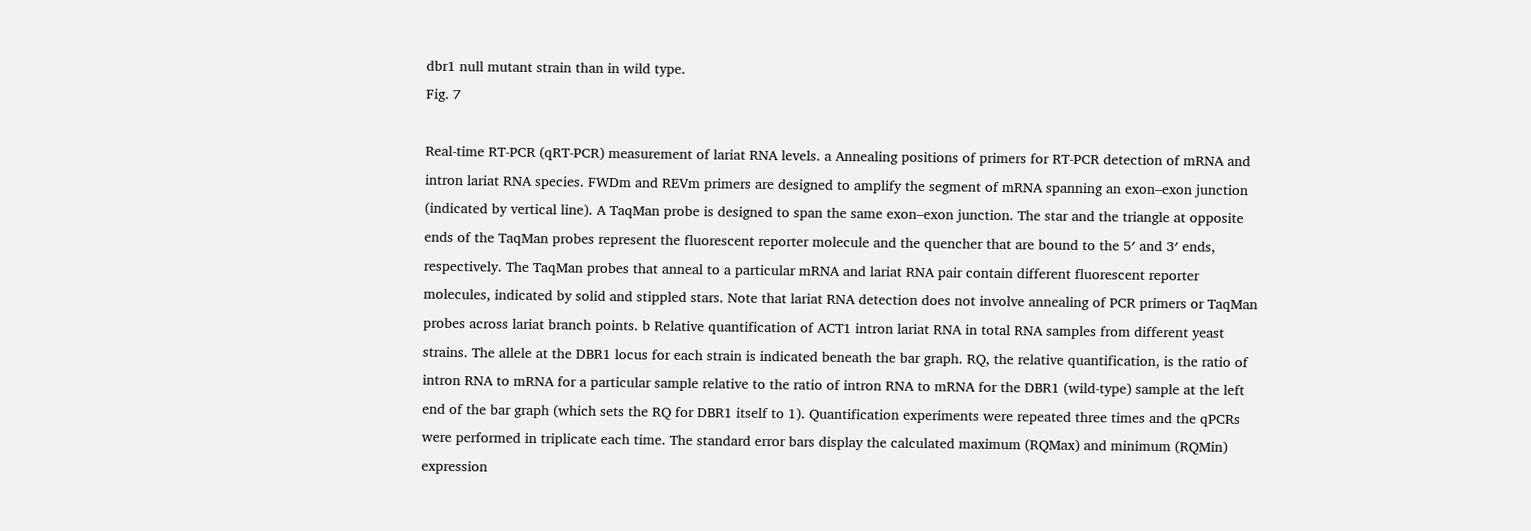dbr1 null mutant strain than in wild type.
Fig. 7

Real-time RT-PCR (qRT-PCR) measurement of lariat RNA levels. a Annealing positions of primers for RT-PCR detection of mRNA and intron lariat RNA species. FWDm and REVm primers are designed to amplify the segment of mRNA spanning an exon–exon junction (indicated by vertical line). A TaqMan probe is designed to span the same exon–exon junction. The star and the triangle at opposite ends of the TaqMan probes represent the fluorescent reporter molecule and the quencher that are bound to the 5′ and 3′ ends, respectively. The TaqMan probes that anneal to a particular mRNA and lariat RNA pair contain different fluorescent reporter molecules, indicated by solid and stippled stars. Note that lariat RNA detection does not involve annealing of PCR primers or TaqMan probes across lariat branch points. b Relative quantification of ACT1 intron lariat RNA in total RNA samples from different yeast strains. The allele at the DBR1 locus for each strain is indicated beneath the bar graph. RQ, the relative quantification, is the ratio of intron RNA to mRNA for a particular sample relative to the ratio of intron RNA to mRNA for the DBR1 (wild-type) sample at the left end of the bar graph (which sets the RQ for DBR1 itself to 1). Quantification experiments were repeated three times and the qPCRs were performed in triplicate each time. The standard error bars display the calculated maximum (RQMax) and minimum (RQMin) expression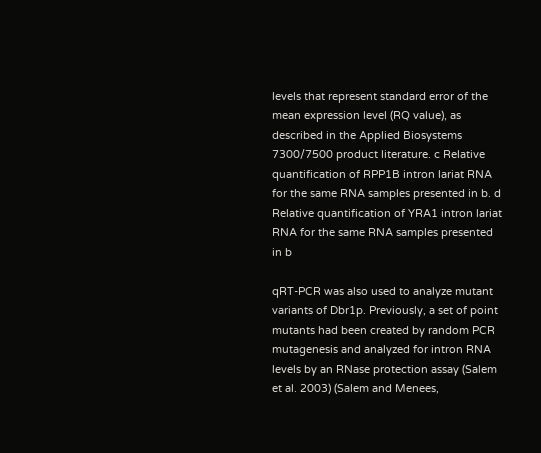levels that represent standard error of the mean expression level (RQ value), as described in the Applied Biosystems 7300/7500 product literature. c Relative quantification of RPP1B intron lariat RNA for the same RNA samples presented in b. d Relative quantification of YRA1 intron lariat RNA for the same RNA samples presented in b

qRT-PCR was also used to analyze mutant variants of Dbr1p. Previously, a set of point mutants had been created by random PCR mutagenesis and analyzed for intron RNA levels by an RNase protection assay (Salem et al. 2003) (Salem and Menees,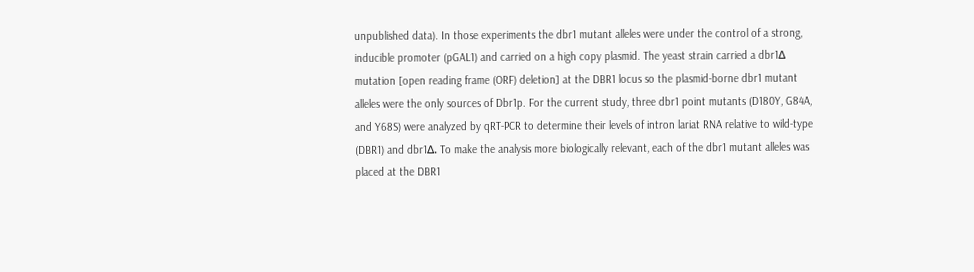unpublished data). In those experiments the dbr1 mutant alleles were under the control of a strong, inducible promoter (pGAL1) and carried on a high copy plasmid. The yeast strain carried a dbr1Δ mutation [open reading frame (ORF) deletion] at the DBR1 locus so the plasmid-borne dbr1 mutant alleles were the only sources of Dbr1p. For the current study, three dbr1 point mutants (D180Y, G84A, and Y68S) were analyzed by qRT-PCR to determine their levels of intron lariat RNA relative to wild-type (DBR1) and dbr1Δ. To make the analysis more biologically relevant, each of the dbr1 mutant alleles was placed at the DBR1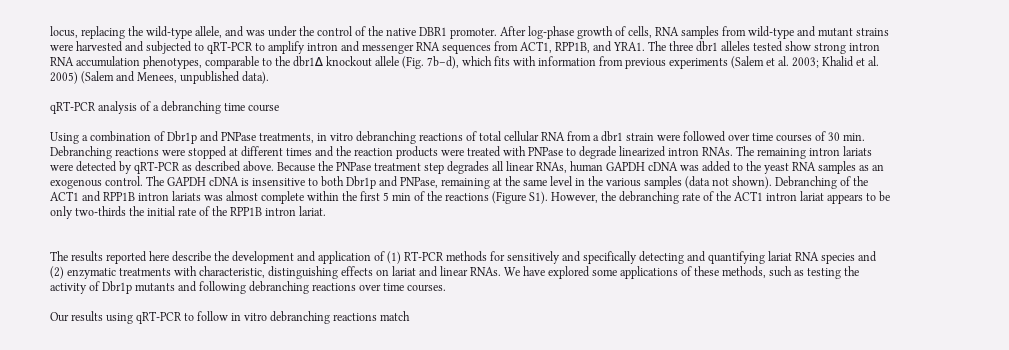locus, replacing the wild-type allele, and was under the control of the native DBR1 promoter. After log-phase growth of cells, RNA samples from wild-type and mutant strains were harvested and subjected to qRT-PCR to amplify intron and messenger RNA sequences from ACT1, RPP1B, and YRA1. The three dbr1 alleles tested show strong intron RNA accumulation phenotypes, comparable to the dbr1Δ knockout allele (Fig. 7b–d), which fits with information from previous experiments (Salem et al. 2003; Khalid et al. 2005) (Salem and Menees, unpublished data).

qRT-PCR analysis of a debranching time course

Using a combination of Dbr1p and PNPase treatments, in vitro debranching reactions of total cellular RNA from a dbr1 strain were followed over time courses of 30 min. Debranching reactions were stopped at different times and the reaction products were treated with PNPase to degrade linearized intron RNAs. The remaining intron lariats were detected by qRT-PCR as described above. Because the PNPase treatment step degrades all linear RNAs, human GAPDH cDNA was added to the yeast RNA samples as an exogenous control. The GAPDH cDNA is insensitive to both Dbr1p and PNPase, remaining at the same level in the various samples (data not shown). Debranching of the ACT1 and RPP1B intron lariats was almost complete within the first 5 min of the reactions (Figure S1). However, the debranching rate of the ACT1 intron lariat appears to be only two-thirds the initial rate of the RPP1B intron lariat.


The results reported here describe the development and application of (1) RT-PCR methods for sensitively and specifically detecting and quantifying lariat RNA species and (2) enzymatic treatments with characteristic, distinguishing effects on lariat and linear RNAs. We have explored some applications of these methods, such as testing the activity of Dbr1p mutants and following debranching reactions over time courses.

Our results using qRT-PCR to follow in vitro debranching reactions match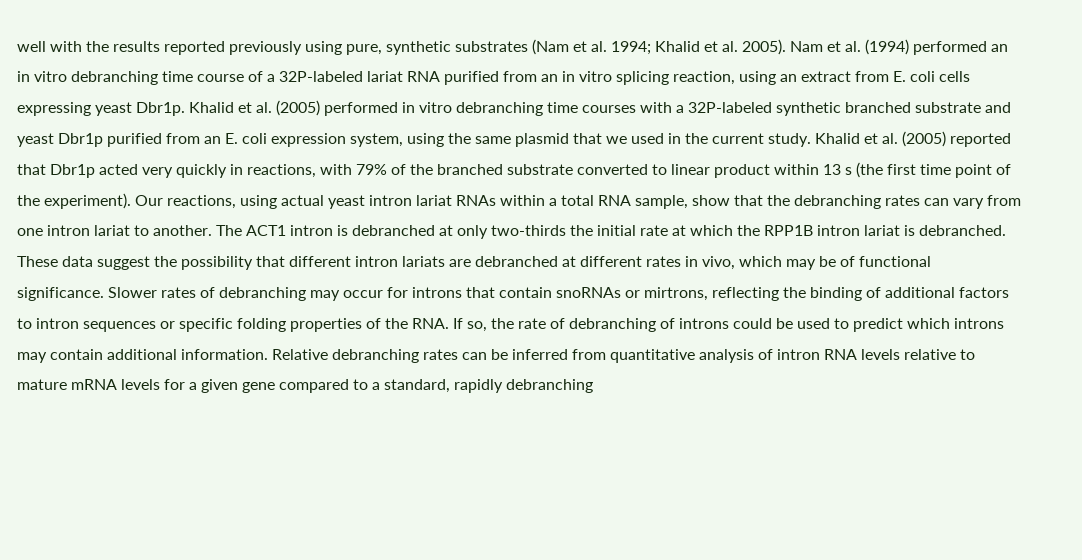well with the results reported previously using pure, synthetic substrates (Nam et al. 1994; Khalid et al. 2005). Nam et al. (1994) performed an in vitro debranching time course of a 32P-labeled lariat RNA purified from an in vitro splicing reaction, using an extract from E. coli cells expressing yeast Dbr1p. Khalid et al. (2005) performed in vitro debranching time courses with a 32P-labeled synthetic branched substrate and yeast Dbr1p purified from an E. coli expression system, using the same plasmid that we used in the current study. Khalid et al. (2005) reported that Dbr1p acted very quickly in reactions, with 79% of the branched substrate converted to linear product within 13 s (the first time point of the experiment). Our reactions, using actual yeast intron lariat RNAs within a total RNA sample, show that the debranching rates can vary from one intron lariat to another. The ACT1 intron is debranched at only two-thirds the initial rate at which the RPP1B intron lariat is debranched. These data suggest the possibility that different intron lariats are debranched at different rates in vivo, which may be of functional significance. Slower rates of debranching may occur for introns that contain snoRNAs or mirtrons, reflecting the binding of additional factors to intron sequences or specific folding properties of the RNA. If so, the rate of debranching of introns could be used to predict which introns may contain additional information. Relative debranching rates can be inferred from quantitative analysis of intron RNA levels relative to mature mRNA levels for a given gene compared to a standard, rapidly debranching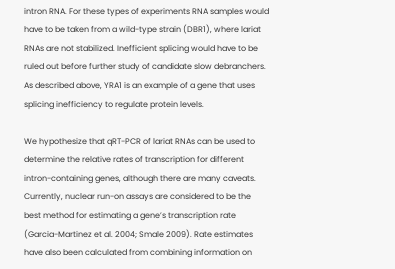intron RNA. For these types of experiments RNA samples would have to be taken from a wild-type strain (DBR1), where lariat RNAs are not stabilized. Inefficient splicing would have to be ruled out before further study of candidate slow debranchers. As described above, YRA1 is an example of a gene that uses splicing inefficiency to regulate protein levels.

We hypothesize that qRT-PCR of lariat RNAs can be used to determine the relative rates of transcription for different intron-containing genes, although there are many caveats. Currently, nuclear run-on assays are considered to be the best method for estimating a gene’s transcription rate (Garcia-Martinez et al. 2004; Smale 2009). Rate estimates have also been calculated from combining information on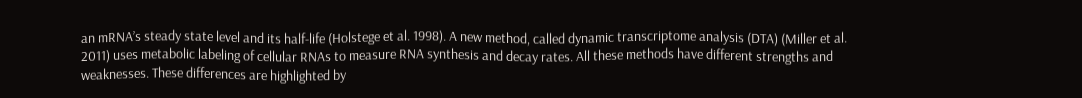an mRNA’s steady state level and its half-life (Holstege et al. 1998). A new method, called dynamic transcriptome analysis (DTA) (Miller et al. 2011) uses metabolic labeling of cellular RNAs to measure RNA synthesis and decay rates. All these methods have different strengths and weaknesses. These differences are highlighted by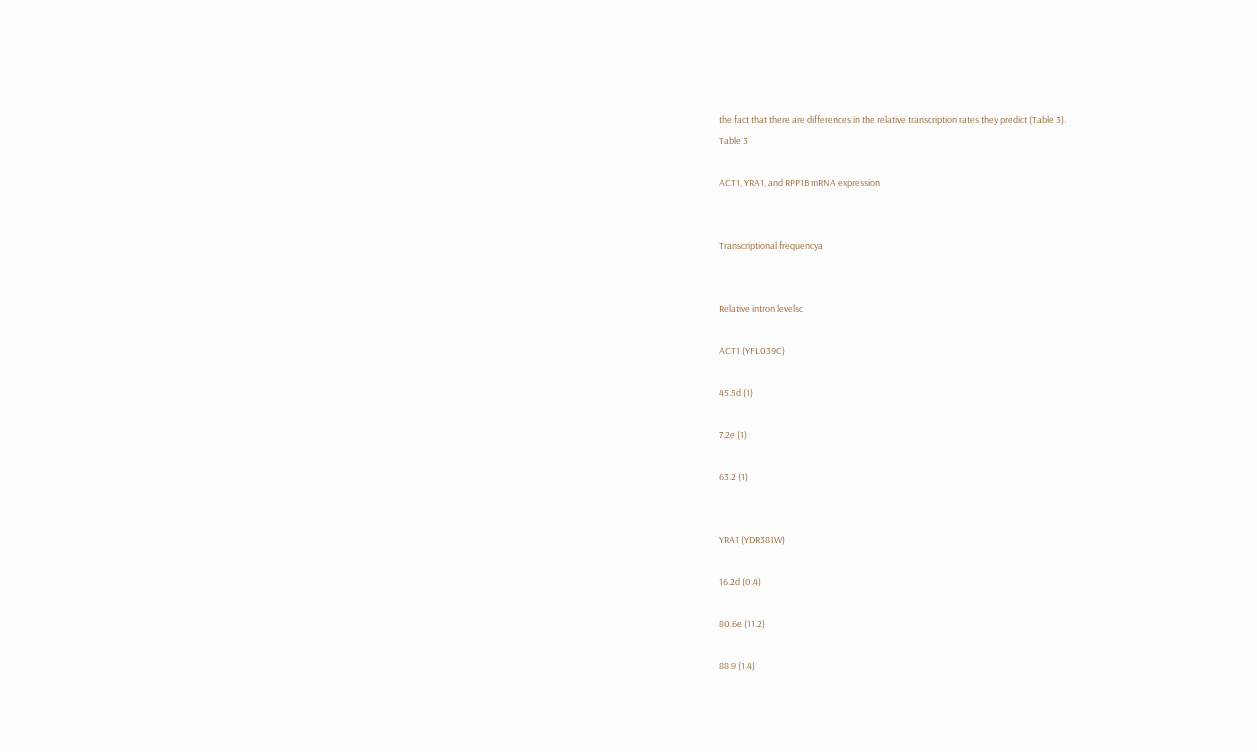the fact that there are differences in the relative transcription rates they predict (Table 3).
Table 3

ACT1, YRA1, and RPP1B mRNA expression


Transcriptional frequencya


Relative intron levelsc

ACT1 (YFL039C)

45.5d (1)

7.2e (1)

63.2 (1)


YRA1 (YDR381W)

16.2d (0.4)

80.6e (11.2)

88.9 (1.4)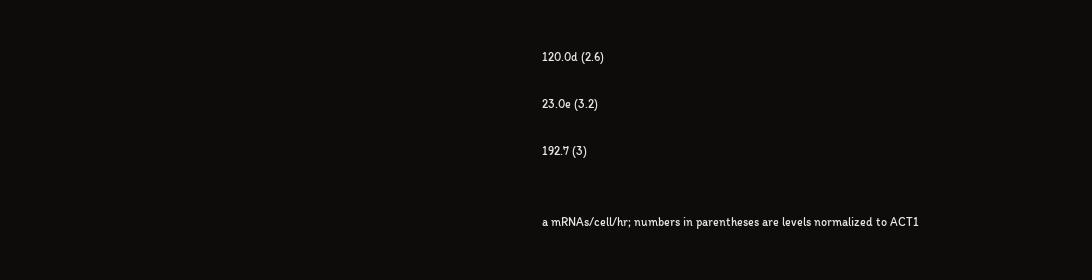120.0d (2.6)

23.0e (3.2)

192.7 (3)


a mRNAs/cell/hr; numbers in parentheses are levels normalized to ACT1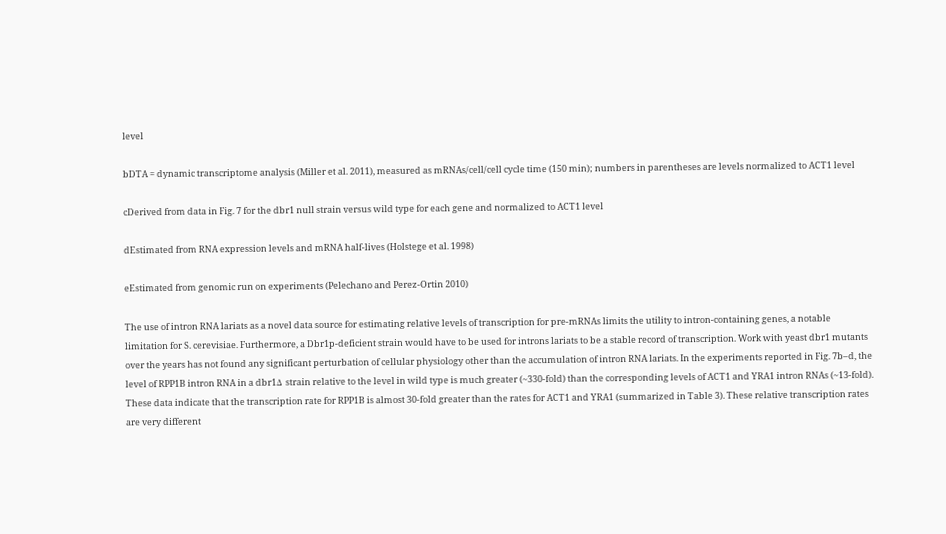level

bDTA = dynamic transcriptome analysis (Miller et al. 2011), measured as mRNAs/cell/cell cycle time (150 min); numbers in parentheses are levels normalized to ACT1 level

cDerived from data in Fig. 7 for the dbr1 null strain versus wild type for each gene and normalized to ACT1 level

dEstimated from RNA expression levels and mRNA half-lives (Holstege et al. 1998)

eEstimated from genomic run on experiments (Pelechano and Perez-Ortin 2010)

The use of intron RNA lariats as a novel data source for estimating relative levels of transcription for pre-mRNAs limits the utility to intron-containing genes, a notable limitation for S. cerevisiae. Furthermore, a Dbr1p-deficient strain would have to be used for introns lariats to be a stable record of transcription. Work with yeast dbr1 mutants over the years has not found any significant perturbation of cellular physiology other than the accumulation of intron RNA lariats. In the experiments reported in Fig. 7b–d, the level of RPP1B intron RNA in a dbr1Δ strain relative to the level in wild type is much greater (~330-fold) than the corresponding levels of ACT1 and YRA1 intron RNAs (~13-fold). These data indicate that the transcription rate for RPP1B is almost 30-fold greater than the rates for ACT1 and YRA1 (summarized in Table 3). These relative transcription rates are very different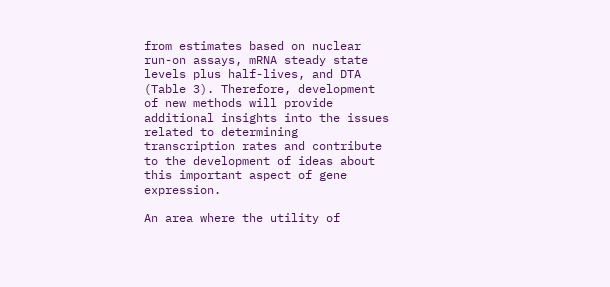from estimates based on nuclear run-on assays, mRNA steady state levels plus half-lives, and DTA (Table 3). Therefore, development of new methods will provide additional insights into the issues related to determining transcription rates and contribute to the development of ideas about this important aspect of gene expression.

An area where the utility of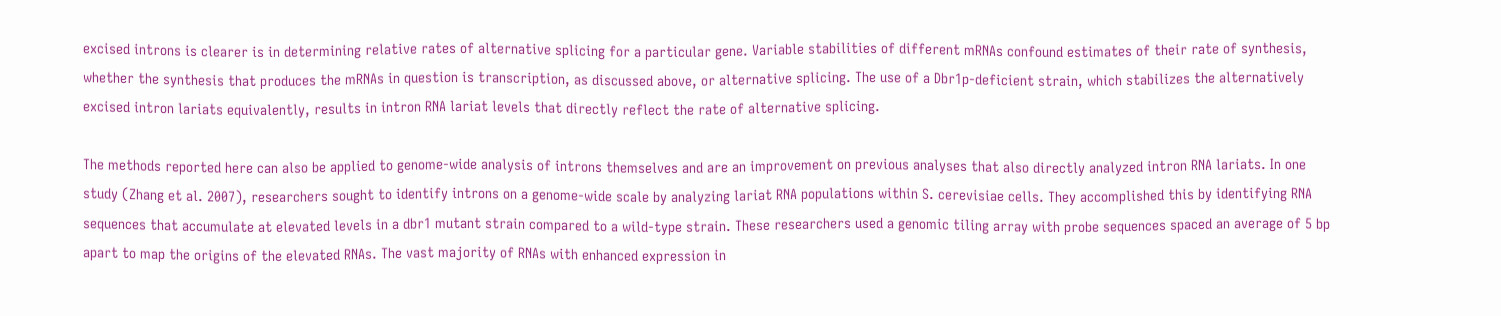excised introns is clearer is in determining relative rates of alternative splicing for a particular gene. Variable stabilities of different mRNAs confound estimates of their rate of synthesis, whether the synthesis that produces the mRNAs in question is transcription, as discussed above, or alternative splicing. The use of a Dbr1p-deficient strain, which stabilizes the alternatively excised intron lariats equivalently, results in intron RNA lariat levels that directly reflect the rate of alternative splicing.

The methods reported here can also be applied to genome-wide analysis of introns themselves and are an improvement on previous analyses that also directly analyzed intron RNA lariats. In one study (Zhang et al. 2007), researchers sought to identify introns on a genome-wide scale by analyzing lariat RNA populations within S. cerevisiae cells. They accomplished this by identifying RNA sequences that accumulate at elevated levels in a dbr1 mutant strain compared to a wild-type strain. These researchers used a genomic tiling array with probe sequences spaced an average of 5 bp apart to map the origins of the elevated RNAs. The vast majority of RNAs with enhanced expression in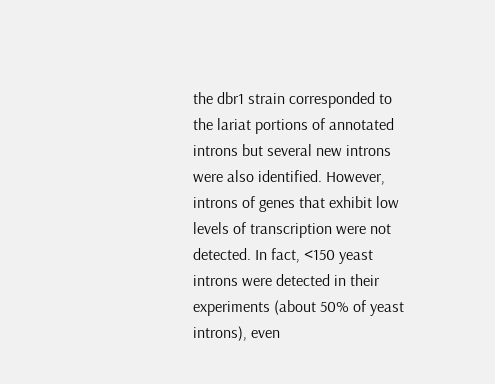the dbr1 strain corresponded to the lariat portions of annotated introns but several new introns were also identified. However, introns of genes that exhibit low levels of transcription were not detected. In fact, <150 yeast introns were detected in their experiments (about 50% of yeast introns), even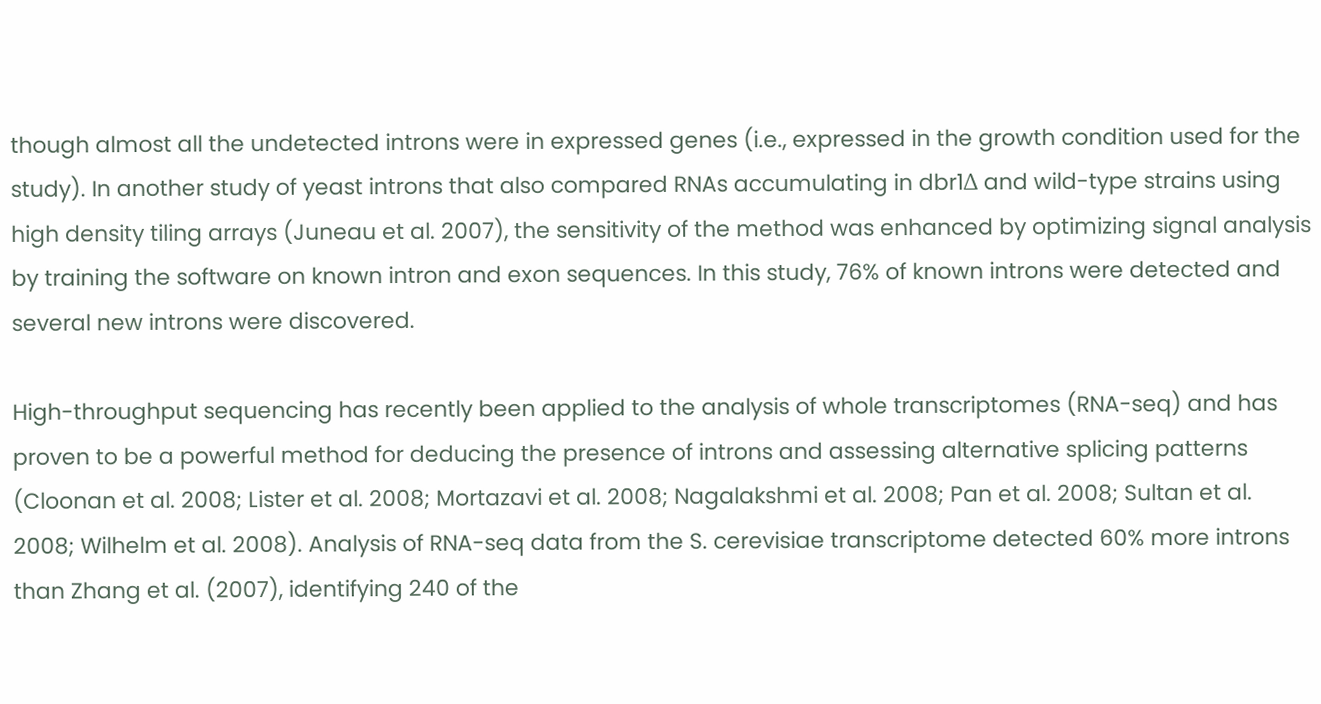though almost all the undetected introns were in expressed genes (i.e., expressed in the growth condition used for the study). In another study of yeast introns that also compared RNAs accumulating in dbr1Δ and wild-type strains using high density tiling arrays (Juneau et al. 2007), the sensitivity of the method was enhanced by optimizing signal analysis by training the software on known intron and exon sequences. In this study, 76% of known introns were detected and several new introns were discovered.

High-throughput sequencing has recently been applied to the analysis of whole transcriptomes (RNA-seq) and has proven to be a powerful method for deducing the presence of introns and assessing alternative splicing patterns (Cloonan et al. 2008; Lister et al. 2008; Mortazavi et al. 2008; Nagalakshmi et al. 2008; Pan et al. 2008; Sultan et al. 2008; Wilhelm et al. 2008). Analysis of RNA-seq data from the S. cerevisiae transcriptome detected 60% more introns than Zhang et al. (2007), identifying 240 of the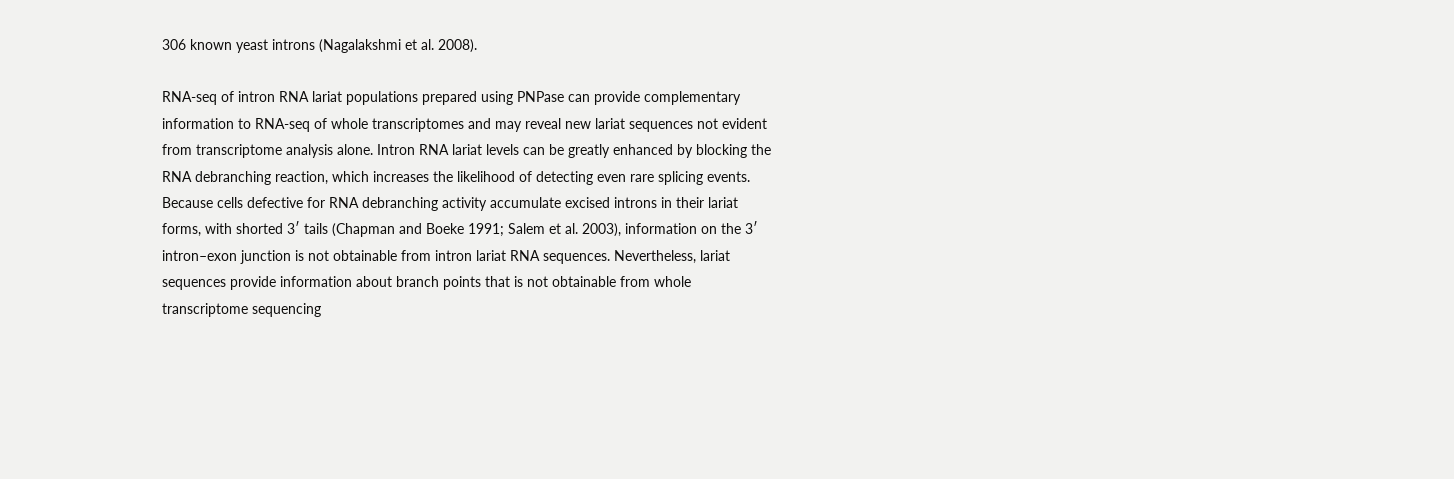306 known yeast introns (Nagalakshmi et al. 2008).

RNA-seq of intron RNA lariat populations prepared using PNPase can provide complementary information to RNA-seq of whole transcriptomes and may reveal new lariat sequences not evident from transcriptome analysis alone. Intron RNA lariat levels can be greatly enhanced by blocking the RNA debranching reaction, which increases the likelihood of detecting even rare splicing events. Because cells defective for RNA debranching activity accumulate excised introns in their lariat forms, with shorted 3′ tails (Chapman and Boeke 1991; Salem et al. 2003), information on the 3′ intron–exon junction is not obtainable from intron lariat RNA sequences. Nevertheless, lariat sequences provide information about branch points that is not obtainable from whole transcriptome sequencing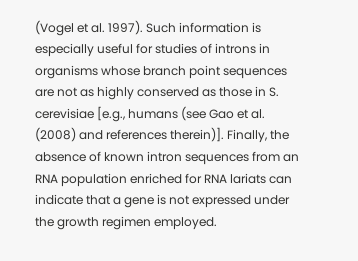(Vogel et al. 1997). Such information is especially useful for studies of introns in organisms whose branch point sequences are not as highly conserved as those in S. cerevisiae [e.g., humans (see Gao et al. (2008) and references therein)]. Finally, the absence of known intron sequences from an RNA population enriched for RNA lariats can indicate that a gene is not expressed under the growth regimen employed.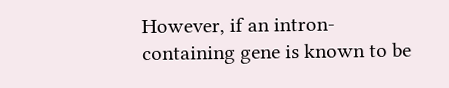However, if an intron-containing gene is known to be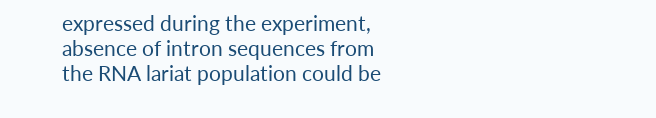expressed during the experiment, absence of intron sequences from the RNA lariat population could be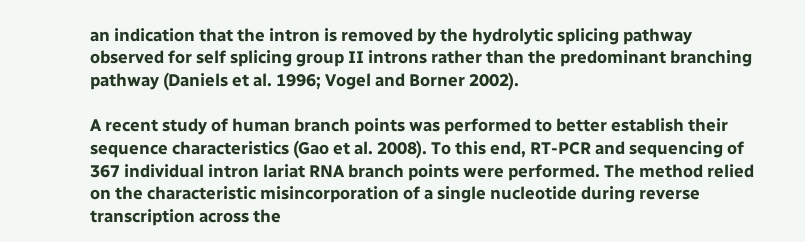an indication that the intron is removed by the hydrolytic splicing pathway observed for self splicing group II introns rather than the predominant branching pathway (Daniels et al. 1996; Vogel and Borner 2002).

A recent study of human branch points was performed to better establish their sequence characteristics (Gao et al. 2008). To this end, RT-PCR and sequencing of 367 individual intron lariat RNA branch points were performed. The method relied on the characteristic misincorporation of a single nucleotide during reverse transcription across the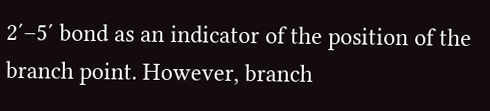2′–5′ bond as an indicator of the position of the branch point. However, branch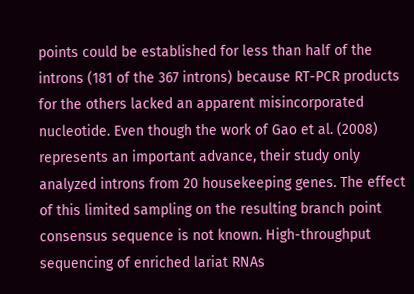points could be established for less than half of the introns (181 of the 367 introns) because RT-PCR products for the others lacked an apparent misincorporated nucleotide. Even though the work of Gao et al. (2008) represents an important advance, their study only analyzed introns from 20 housekeeping genes. The effect of this limited sampling on the resulting branch point consensus sequence is not known. High-throughput sequencing of enriched lariat RNAs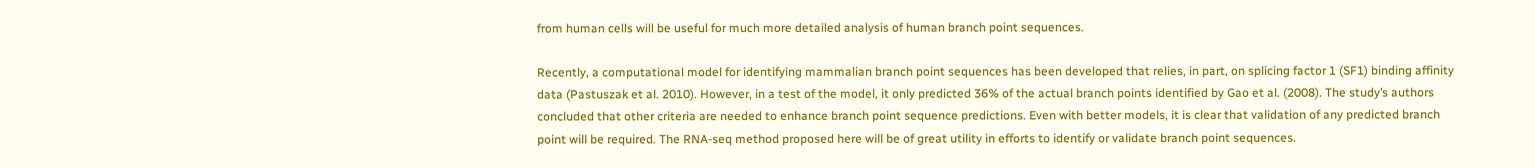from human cells will be useful for much more detailed analysis of human branch point sequences.

Recently, a computational model for identifying mammalian branch point sequences has been developed that relies, in part, on splicing factor 1 (SF1) binding affinity data (Pastuszak et al. 2010). However, in a test of the model, it only predicted 36% of the actual branch points identified by Gao et al. (2008). The study’s authors concluded that other criteria are needed to enhance branch point sequence predictions. Even with better models, it is clear that validation of any predicted branch point will be required. The RNA-seq method proposed here will be of great utility in efforts to identify or validate branch point sequences.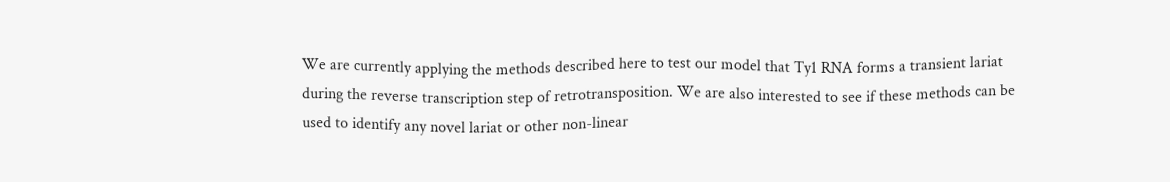We are currently applying the methods described here to test our model that Ty1 RNA forms a transient lariat during the reverse transcription step of retrotransposition. We are also interested to see if these methods can be used to identify any novel lariat or other non-linear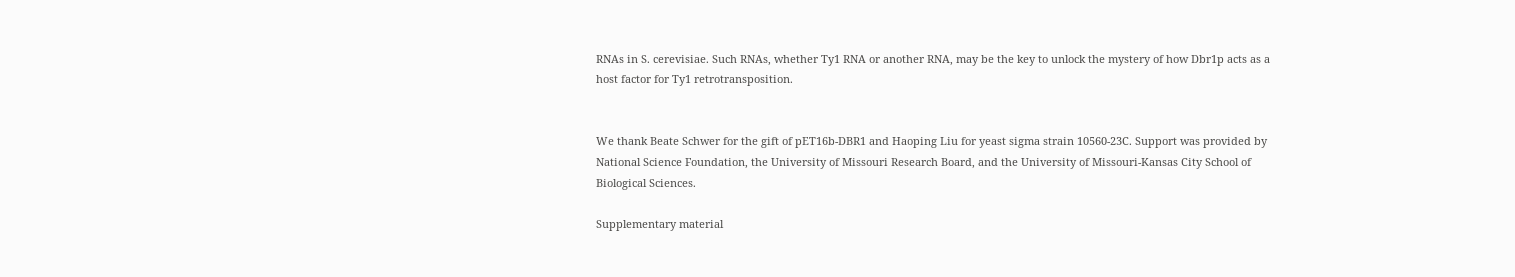RNAs in S. cerevisiae. Such RNAs, whether Ty1 RNA or another RNA, may be the key to unlock the mystery of how Dbr1p acts as a host factor for Ty1 retrotransposition.


We thank Beate Schwer for the gift of pET16b-DBR1 and Haoping Liu for yeast sigma strain 10560-23C. Support was provided by National Science Foundation, the University of Missouri Research Board, and the University of Missouri-Kansas City School of Biological Sciences.

Supplementary material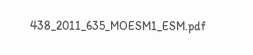438_2011_635_MOESM1_ESM.pdf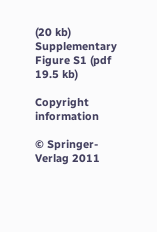(20 kb)
Supplementary Figure S1 (pdf 19.5 kb)

Copyright information

© Springer-Verlag 2011